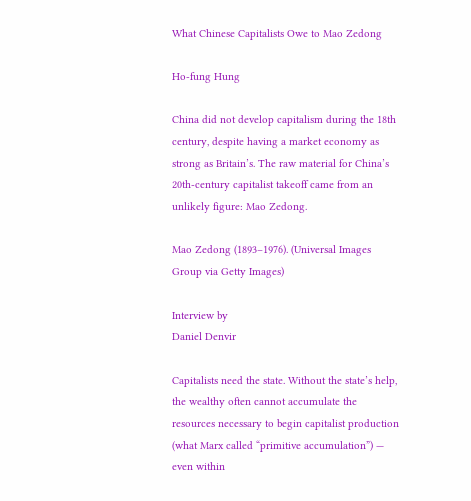What Chinese Capitalists Owe to Mao Zedong

Ho-fung Hung

China did not develop capitalism during the 18th century, despite having a market economy as strong as Britain’s. The raw material for China’s 20th-century capitalist takeoff came from an unlikely figure: Mao Zedong.

Mao Zedong (1893–1976). (Universal Images Group via Getty Images)

Interview by
Daniel Denvir

Capitalists need the state. Without the state’s help, the wealthy often cannot accumulate the resources necessary to begin capitalist production (what Marx called “primitive accumulation”) — even within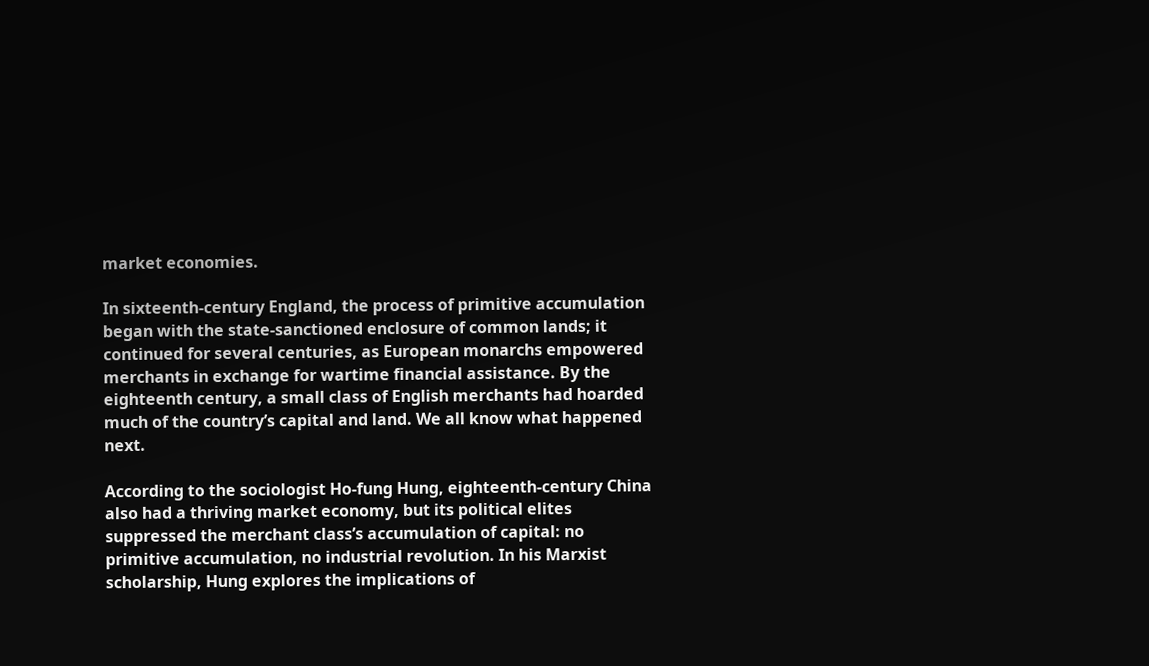market economies.

In sixteenth-century England, the process of primitive accumulation began with the state-sanctioned enclosure of common lands; it continued for several centuries, as European monarchs empowered merchants in exchange for wartime financial assistance. By the eighteenth century, a small class of English merchants had hoarded much of the country’s capital and land. We all know what happened next.

According to the sociologist Ho-fung Hung, eighteenth-century China also had a thriving market economy, but its political elites suppressed the merchant class’s accumulation of capital: no primitive accumulation, no industrial revolution. In his Marxist scholarship, Hung explores the implications of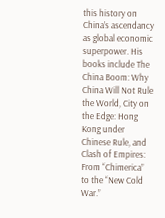this history on China’s ascendancy as global economic superpower. His books include The China Boom: Why China Will Not Rule the World, City on the Edge: Hong Kong under Chinese Rule, and Clash of Empires: From “Chimerica” to the “New Cold War.”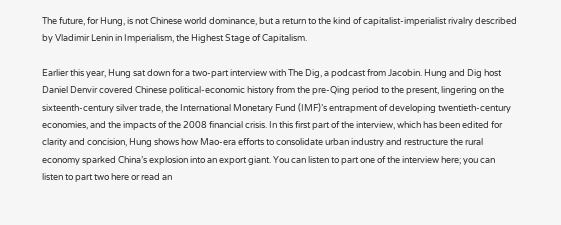The future, for Hung, is not Chinese world dominance, but a return to the kind of capitalist-imperialist rivalry described by Vladimir Lenin in Imperialism, the Highest Stage of Capitalism.

Earlier this year, Hung sat down for a two-part interview with The Dig, a podcast from Jacobin. Hung and Dig host Daniel Denvir covered Chinese political-economic history from the pre-Qing period to the present, lingering on the sixteenth-century silver trade, the International Monetary Fund (IMF)’s entrapment of developing twentieth-century economies, and the impacts of the 2008 financial crisis. In this first part of the interview, which has been edited for clarity and concision, Hung shows how Mao-era efforts to consolidate urban industry and restructure the rural economy sparked China’s explosion into an export giant. You can listen to part one of the interview here; you can listen to part two here or read an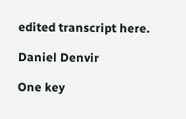edited transcript here.

Daniel Denvir

One key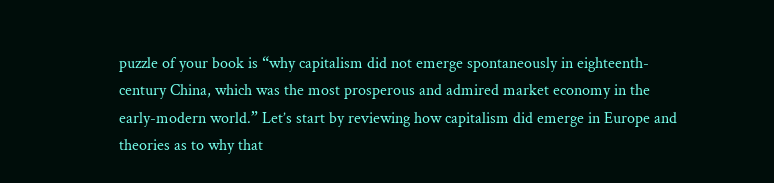puzzle of your book is “why capitalism did not emerge spontaneously in eighteenth-century China, which was the most prosperous and admired market economy in the early-modern world.” Let’s start by reviewing how capitalism did emerge in Europe and theories as to why that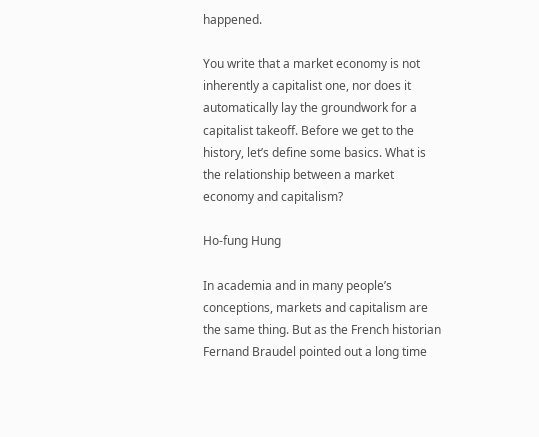happened.

You write that a market economy is not inherently a capitalist one, nor does it automatically lay the groundwork for a capitalist takeoff. Before we get to the history, let’s define some basics. What is the relationship between a market economy and capitalism?

Ho-fung Hung

In academia and in many people’s conceptions, markets and capitalism are the same thing. But as the French historian Fernand Braudel pointed out a long time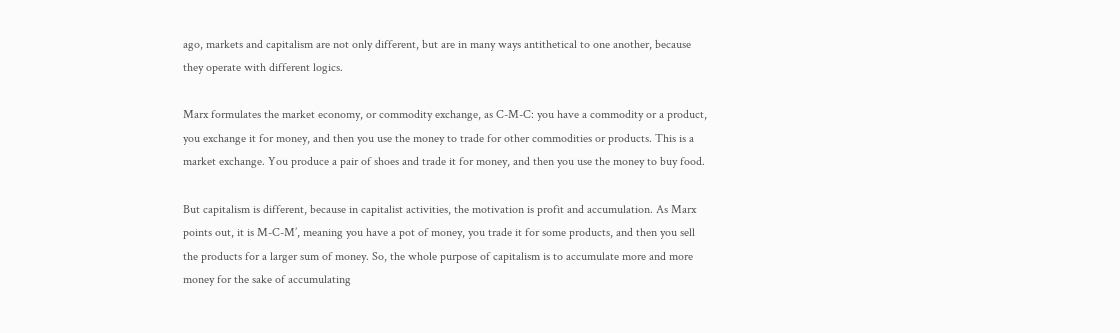ago, markets and capitalism are not only different, but are in many ways antithetical to one another, because they operate with different logics.

Marx formulates the market economy, or commodity exchange, as C-M-C: you have a commodity or a product, you exchange it for money, and then you use the money to trade for other commodities or products. This is a market exchange. You produce a pair of shoes and trade it for money, and then you use the money to buy food.

But capitalism is different, because in capitalist activities, the motivation is profit and accumulation. As Marx points out, it is M-C-M’, meaning you have a pot of money, you trade it for some products, and then you sell the products for a larger sum of money. So, the whole purpose of capitalism is to accumulate more and more money for the sake of accumulating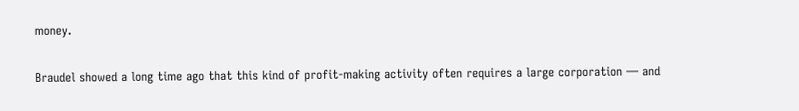money.

Braudel showed a long time ago that this kind of profit-making activity often requires a large corporation — and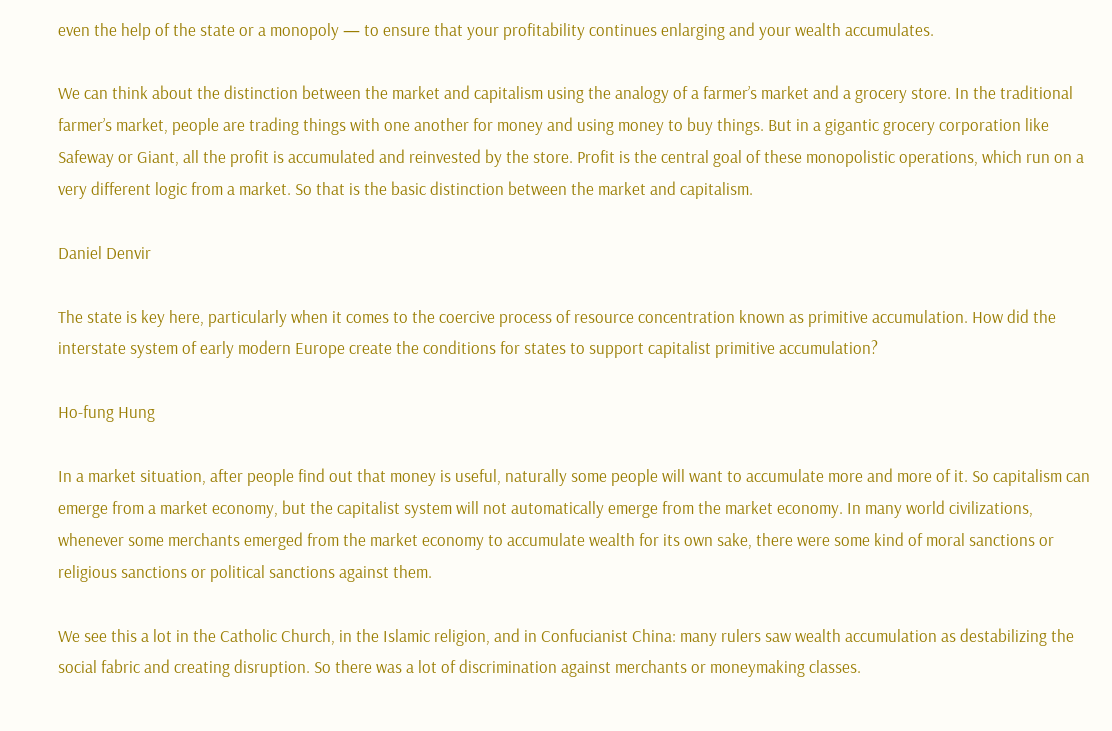even the help of the state or a monopoly — to ensure that your profitability continues enlarging and your wealth accumulates.

We can think about the distinction between the market and capitalism using the analogy of a farmer’s market and a grocery store. In the traditional farmer’s market, people are trading things with one another for money and using money to buy things. But in a gigantic grocery corporation like Safeway or Giant, all the profit is accumulated and reinvested by the store. Profit is the central goal of these monopolistic operations, which run on a very different logic from a market. So that is the basic distinction between the market and capitalism.

Daniel Denvir

The state is key here, particularly when it comes to the coercive process of resource concentration known as primitive accumulation. How did the interstate system of early modern Europe create the conditions for states to support capitalist primitive accumulation?

Ho-fung Hung

In a market situation, after people find out that money is useful, naturally some people will want to accumulate more and more of it. So capitalism can emerge from a market economy, but the capitalist system will not automatically emerge from the market economy. In many world civilizations, whenever some merchants emerged from the market economy to accumulate wealth for its own sake, there were some kind of moral sanctions or religious sanctions or political sanctions against them.

We see this a lot in the Catholic Church, in the Islamic religion, and in Confucianist China: many rulers saw wealth accumulation as destabilizing the social fabric and creating disruption. So there was a lot of discrimination against merchants or moneymaking classes.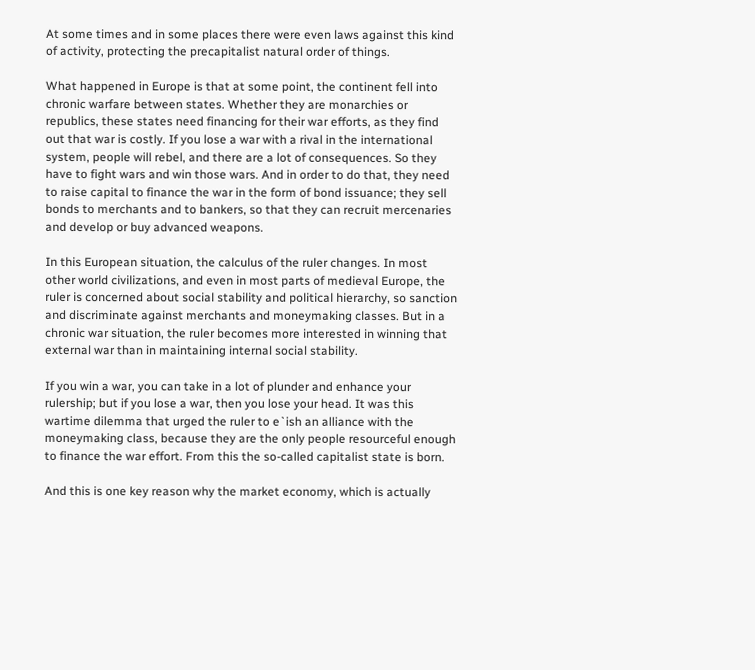At some times and in some places there were even laws against this kind of activity, protecting the precapitalist natural order of things.

What happened in Europe is that at some point, the continent fell into chronic warfare between states. Whether they are monarchies or republics, these states need financing for their war efforts, as they find out that war is costly. If you lose a war with a rival in the international system, people will rebel, and there are a lot of consequences. So they have to fight wars and win those wars. And in order to do that, they need to raise capital to finance the war in the form of bond issuance; they sell bonds to merchants and to bankers, so that they can recruit mercenaries and develop or buy advanced weapons.

In this European situation, the calculus of the ruler changes. In most other world civilizations, and even in most parts of medieval Europe, the ruler is concerned about social stability and political hierarchy, so sanction and discriminate against merchants and moneymaking classes. But in a chronic war situation, the ruler becomes more interested in winning that external war than in maintaining internal social stability.

If you win a war, you can take in a lot of plunder and enhance your rulership; but if you lose a war, then you lose your head. It was this wartime dilemma that urged the ruler to e`ish an alliance with the moneymaking class, because they are the only people resourceful enough to finance the war effort. From this the so-called capitalist state is born.

And this is one key reason why the market economy, which is actually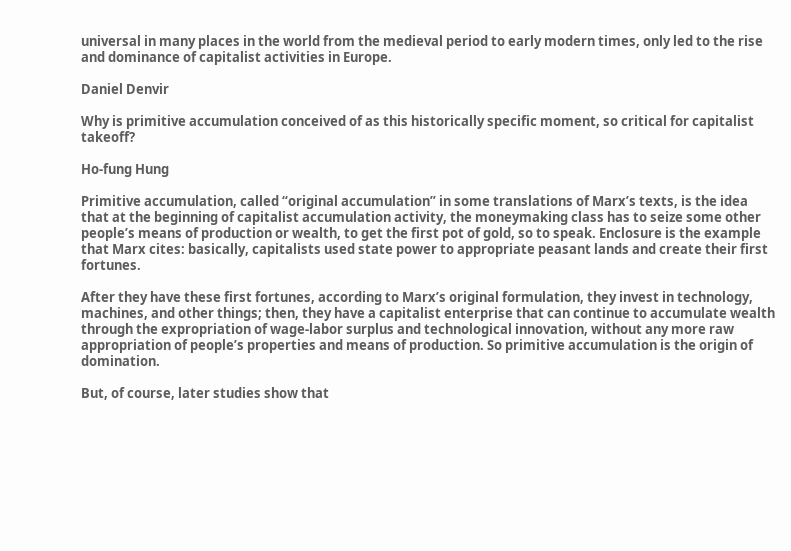universal in many places in the world from the medieval period to early modern times, only led to the rise and dominance of capitalist activities in Europe.

Daniel Denvir

Why is primitive accumulation conceived of as this historically specific moment, so critical for capitalist takeoff?

Ho-fung Hung

Primitive accumulation, called “original accumulation” in some translations of Marx’s texts, is the idea that at the beginning of capitalist accumulation activity, the moneymaking class has to seize some other people’s means of production or wealth, to get the first pot of gold, so to speak. Enclosure is the example that Marx cites: basically, capitalists used state power to appropriate peasant lands and create their first fortunes.

After they have these first fortunes, according to Marx’s original formulation, they invest in technology, machines, and other things; then, they have a capitalist enterprise that can continue to accumulate wealth through the expropriation of wage-labor surplus and technological innovation, without any more raw appropriation of people’s properties and means of production. So primitive accumulation is the origin of domination.

But, of course, later studies show that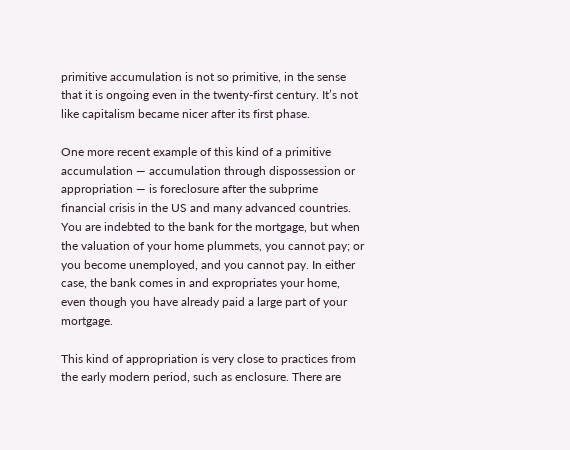primitive accumulation is not so primitive, in the sense that it is ongoing even in the twenty-first century. It’s not like capitalism became nicer after its first phase.

One more recent example of this kind of a primitive accumulation — accumulation through dispossession or appropriation — is foreclosure after the subprime financial crisis in the US and many advanced countries. You are indebted to the bank for the mortgage, but when the valuation of your home plummets, you cannot pay; or you become unemployed, and you cannot pay. In either case, the bank comes in and expropriates your home, even though you have already paid a large part of your mortgage.

This kind of appropriation is very close to practices from the early modern period, such as enclosure. There are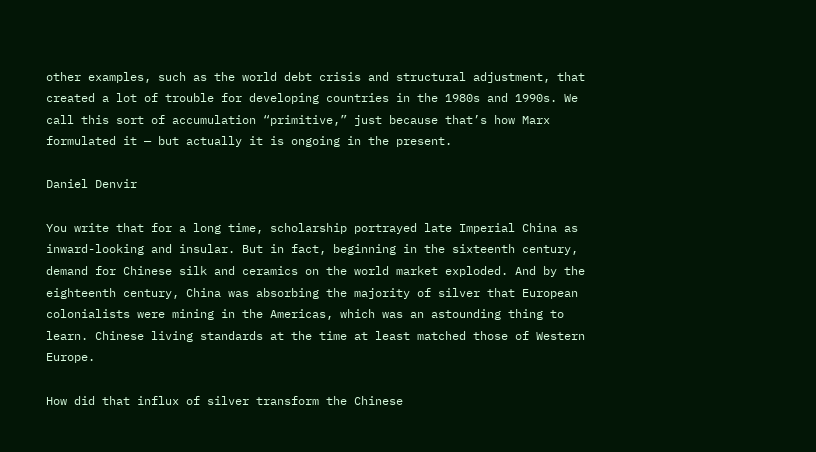other examples, such as the world debt crisis and structural adjustment, that created a lot of trouble for developing countries in the 1980s and 1990s. We call this sort of accumulation “primitive,” just because that’s how Marx formulated it — but actually it is ongoing in the present.

Daniel Denvir

You write that for a long time, scholarship portrayed late Imperial China as inward-looking and insular. But in fact, beginning in the sixteenth century, demand for Chinese silk and ceramics on the world market exploded. And by the eighteenth century, China was absorbing the majority of silver that European colonialists were mining in the Americas, which was an astounding thing to learn. Chinese living standards at the time at least matched those of Western Europe.

How did that influx of silver transform the Chinese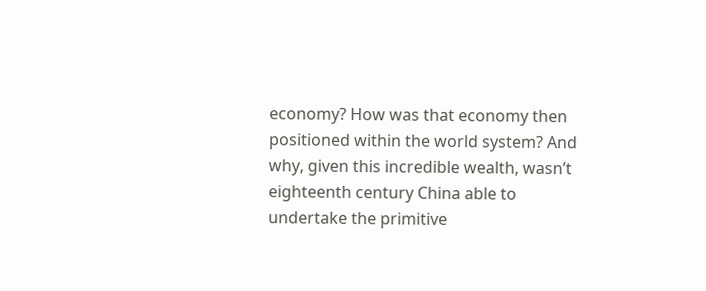economy? How was that economy then positioned within the world system? And why, given this incredible wealth, wasn’t eighteenth century China able to undertake the primitive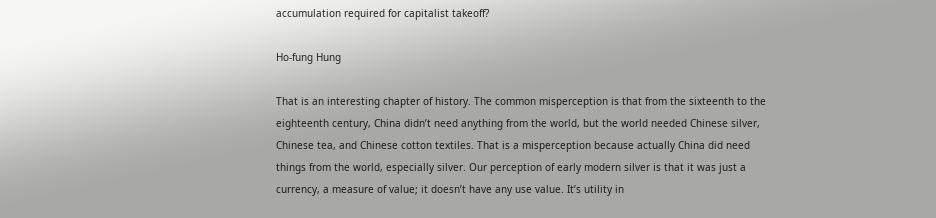accumulation required for capitalist takeoff?

Ho-fung Hung

That is an interesting chapter of history. The common misperception is that from the sixteenth to the eighteenth century, China didn’t need anything from the world, but the world needed Chinese silver, Chinese tea, and Chinese cotton textiles. That is a misperception because actually China did need things from the world, especially silver. Our perception of early modern silver is that it was just a currency, a measure of value; it doesn’t have any use value. It’s utility in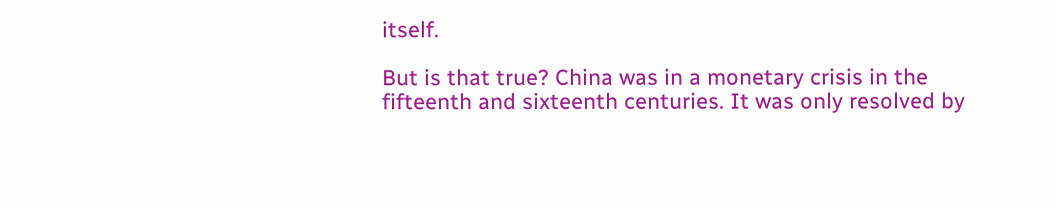itself.

But is that true? China was in a monetary crisis in the fifteenth and sixteenth centuries. It was only resolved by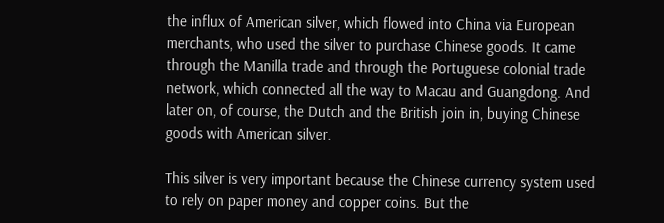the influx of American silver, which flowed into China via European merchants, who used the silver to purchase Chinese goods. It came through the Manilla trade and through the Portuguese colonial trade network, which connected all the way to Macau and Guangdong. And later on, of course, the Dutch and the British join in, buying Chinese goods with American silver.

This silver is very important because the Chinese currency system used to rely on paper money and copper coins. But the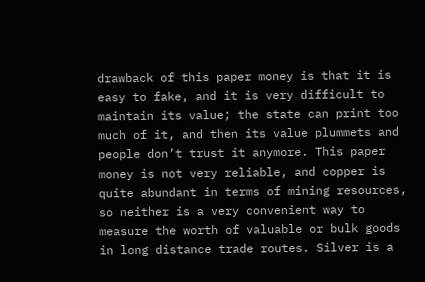drawback of this paper money is that it is easy to fake, and it is very difficult to maintain its value; the state can print too much of it, and then its value plummets and people don’t trust it anymore. This paper money is not very reliable, and copper is quite abundant in terms of mining resources, so neither is a very convenient way to measure the worth of valuable or bulk goods in long distance trade routes. Silver is a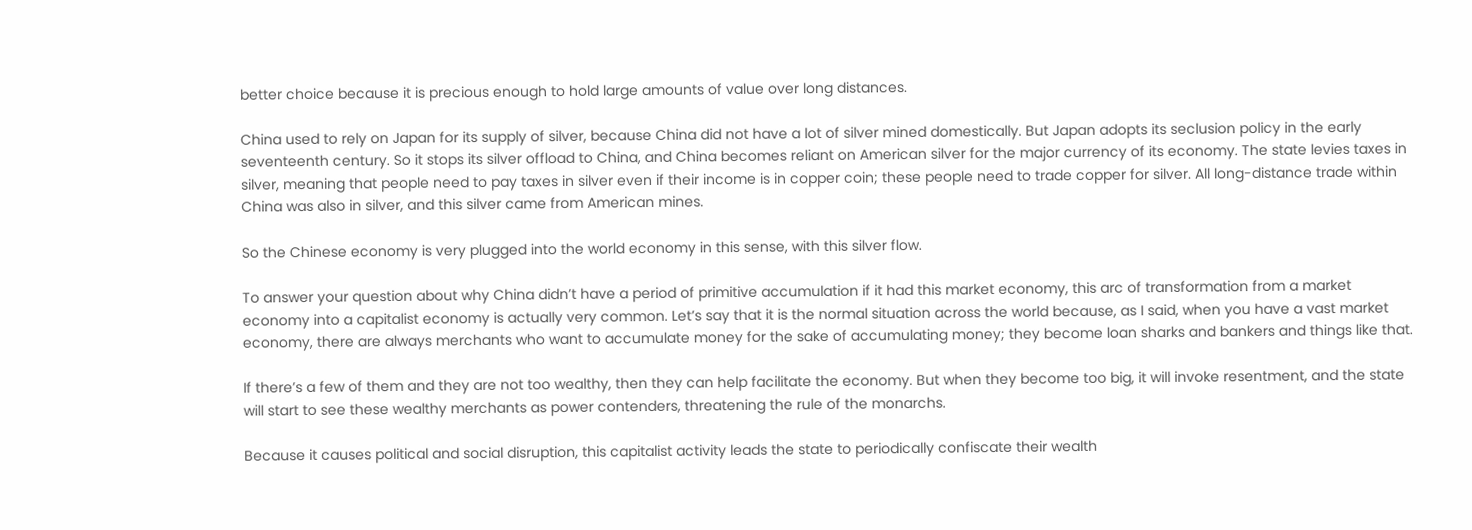better choice because it is precious enough to hold large amounts of value over long distances.

China used to rely on Japan for its supply of silver, because China did not have a lot of silver mined domestically. But Japan adopts its seclusion policy in the early seventeenth century. So it stops its silver offload to China, and China becomes reliant on American silver for the major currency of its economy. The state levies taxes in silver, meaning that people need to pay taxes in silver even if their income is in copper coin; these people need to trade copper for silver. All long-distance trade within China was also in silver, and this silver came from American mines.

So the Chinese economy is very plugged into the world economy in this sense, with this silver flow.

To answer your question about why China didn’t have a period of primitive accumulation if it had this market economy, this arc of transformation from a market economy into a capitalist economy is actually very common. Let’s say that it is the normal situation across the world because, as I said, when you have a vast market economy, there are always merchants who want to accumulate money for the sake of accumulating money; they become loan sharks and bankers and things like that.

If there’s a few of them and they are not too wealthy, then they can help facilitate the economy. But when they become too big, it will invoke resentment, and the state will start to see these wealthy merchants as power contenders, threatening the rule of the monarchs.

Because it causes political and social disruption, this capitalist activity leads the state to periodically confiscate their wealth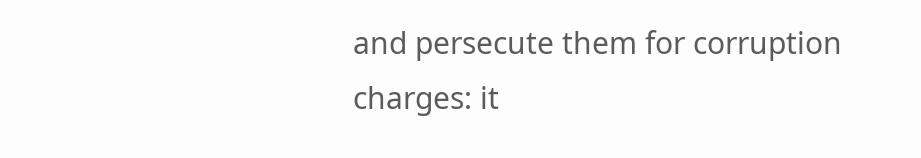and persecute them for corruption charges: it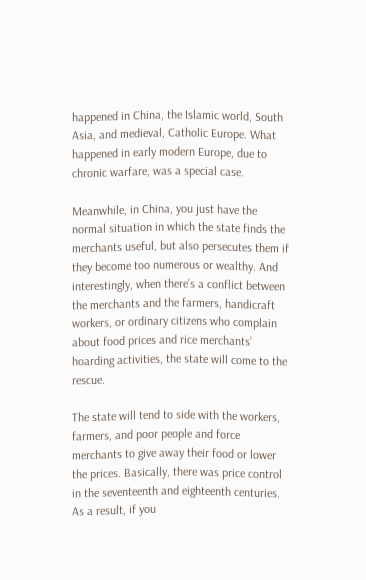happened in China, the Islamic world, South Asia, and medieval, Catholic Europe. What happened in early modern Europe, due to chronic warfare, was a special case.

Meanwhile, in China, you just have the normal situation in which the state finds the merchants useful, but also persecutes them if they become too numerous or wealthy. And interestingly, when there’s a conflict between the merchants and the farmers, handicraft workers, or ordinary citizens who complain about food prices and rice merchants’ hoarding activities, the state will come to the rescue.

The state will tend to side with the workers, farmers, and poor people and force merchants to give away their food or lower the prices. Basically, there was price control in the seventeenth and eighteenth centuries. As a result, if you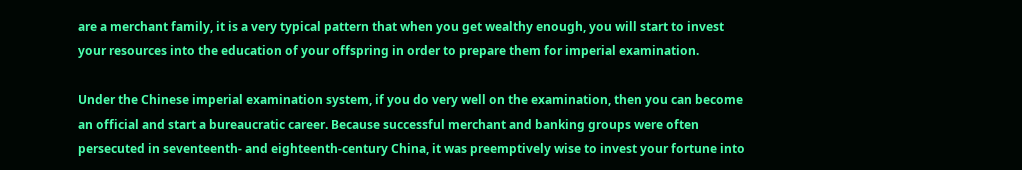are a merchant family, it is a very typical pattern that when you get wealthy enough, you will start to invest your resources into the education of your offspring in order to prepare them for imperial examination.

Under the Chinese imperial examination system, if you do very well on the examination, then you can become an official and start a bureaucratic career. Because successful merchant and banking groups were often persecuted in seventeenth- and eighteenth-century China, it was preemptively wise to invest your fortune into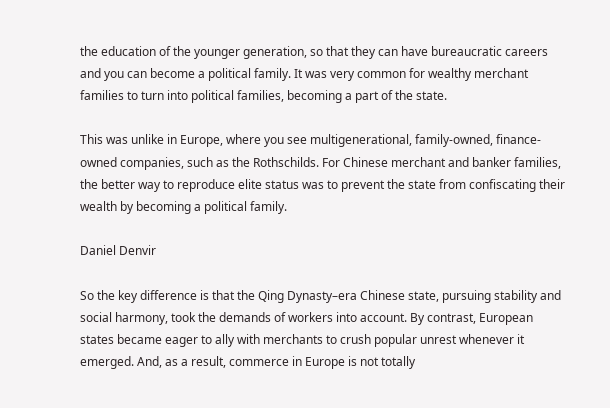the education of the younger generation, so that they can have bureaucratic careers and you can become a political family. It was very common for wealthy merchant families to turn into political families, becoming a part of the state.

This was unlike in Europe, where you see multigenerational, family-owned, finance-owned companies, such as the Rothschilds. For Chinese merchant and banker families, the better way to reproduce elite status was to prevent the state from confiscating their wealth by becoming a political family.

Daniel Denvir

So the key difference is that the Qing Dynasty–era Chinese state, pursuing stability and social harmony, took the demands of workers into account. By contrast, European states became eager to ally with merchants to crush popular unrest whenever it emerged. And, as a result, commerce in Europe is not totally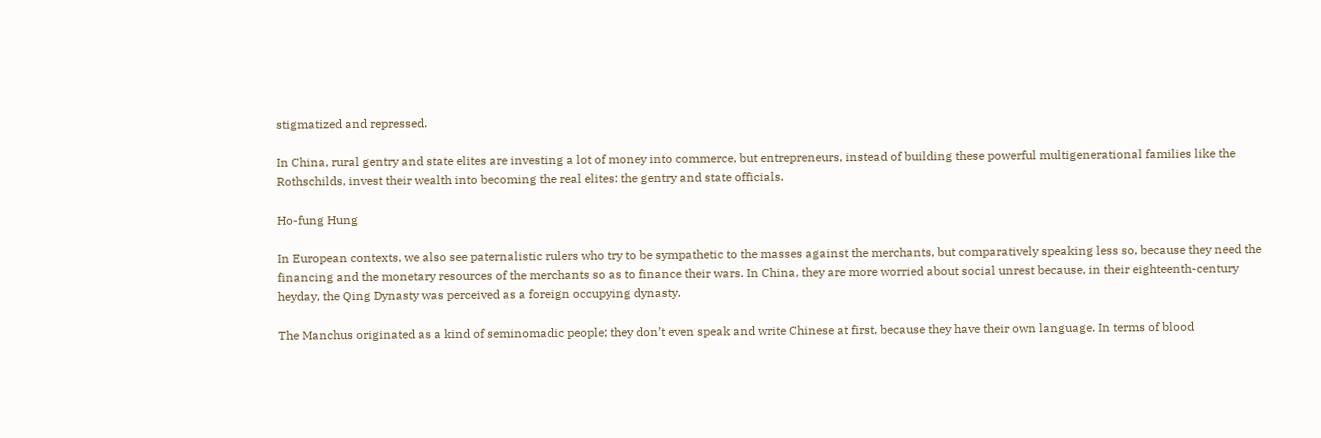stigmatized and repressed.

In China, rural gentry and state elites are investing a lot of money into commerce, but entrepreneurs, instead of building these powerful multigenerational families like the Rothschilds, invest their wealth into becoming the real elites: the gentry and state officials.

Ho-fung Hung

In European contexts, we also see paternalistic rulers who try to be sympathetic to the masses against the merchants, but comparatively speaking less so, because they need the financing and the monetary resources of the merchants so as to finance their wars. In China, they are more worried about social unrest because, in their eighteenth-century heyday, the Qing Dynasty was perceived as a foreign occupying dynasty.

The Manchus originated as a kind of seminomadic people; they don’t even speak and write Chinese at first, because they have their own language. In terms of blood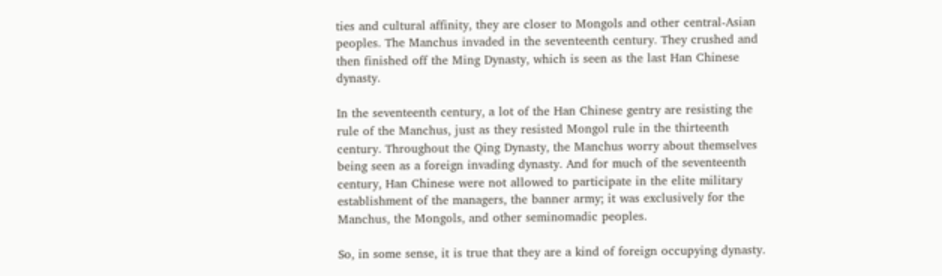ties and cultural affinity, they are closer to Mongols and other central-Asian peoples. The Manchus invaded in the seventeenth century. They crushed and then finished off the Ming Dynasty, which is seen as the last Han Chinese dynasty.

In the seventeenth century, a lot of the Han Chinese gentry are resisting the rule of the Manchus, just as they resisted Mongol rule in the thirteenth century. Throughout the Qing Dynasty, the Manchus worry about themselves being seen as a foreign invading dynasty. And for much of the seventeenth century, Han Chinese were not allowed to participate in the elite military establishment of the managers, the banner army; it was exclusively for the Manchus, the Mongols, and other seminomadic peoples.

So, in some sense, it is true that they are a kind of foreign occupying dynasty.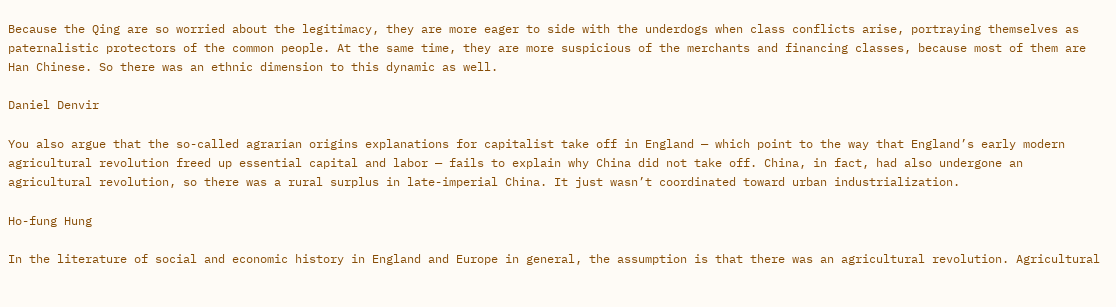Because the Qing are so worried about the legitimacy, they are more eager to side with the underdogs when class conflicts arise, portraying themselves as paternalistic protectors of the common people. At the same time, they are more suspicious of the merchants and financing classes, because most of them are Han Chinese. So there was an ethnic dimension to this dynamic as well.

Daniel Denvir

You also argue that the so-called agrarian origins explanations for capitalist take off in England — which point to the way that England’s early modern agricultural revolution freed up essential capital and labor — fails to explain why China did not take off. China, in fact, had also undergone an agricultural revolution, so there was a rural surplus in late-imperial China. It just wasn’t coordinated toward urban industrialization.

Ho-fung Hung

In the literature of social and economic history in England and Europe in general, the assumption is that there was an agricultural revolution. Agricultural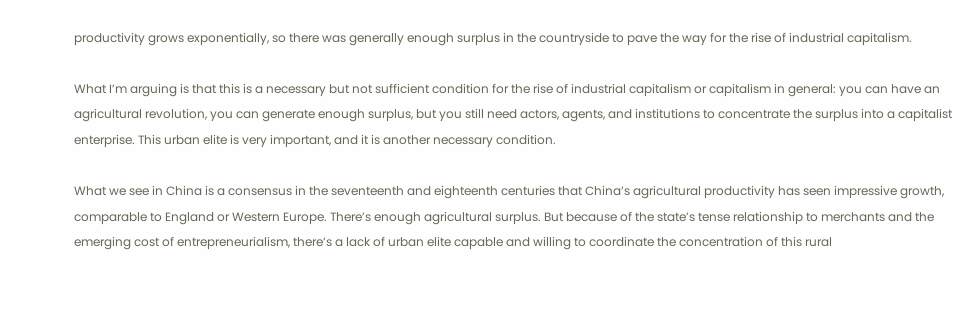productivity grows exponentially, so there was generally enough surplus in the countryside to pave the way for the rise of industrial capitalism.

What I’m arguing is that this is a necessary but not sufficient condition for the rise of industrial capitalism or capitalism in general: you can have an agricultural revolution, you can generate enough surplus, but you still need actors, agents, and institutions to concentrate the surplus into a capitalist enterprise. This urban elite is very important, and it is another necessary condition.

What we see in China is a consensus in the seventeenth and eighteenth centuries that China’s agricultural productivity has seen impressive growth, comparable to England or Western Europe. There’s enough agricultural surplus. But because of the state’s tense relationship to merchants and the emerging cost of entrepreneurialism, there’s a lack of urban elite capable and willing to coordinate the concentration of this rural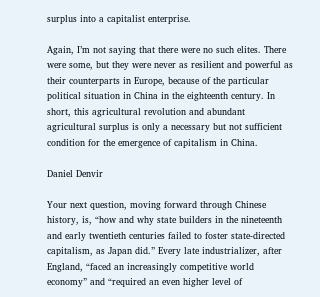surplus into a capitalist enterprise.

Again, I’m not saying that there were no such elites. There were some, but they were never as resilient and powerful as their counterparts in Europe, because of the particular political situation in China in the eighteenth century. In short, this agricultural revolution and abundant agricultural surplus is only a necessary but not sufficient condition for the emergence of capitalism in China.

Daniel Denvir

Your next question, moving forward through Chinese history, is, “how and why state builders in the nineteenth and early twentieth centuries failed to foster state-directed capitalism, as Japan did.” Every late industrializer, after England, “faced an increasingly competitive world economy” and “required an even higher level of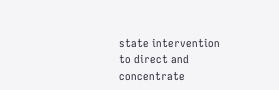state intervention to direct and concentrate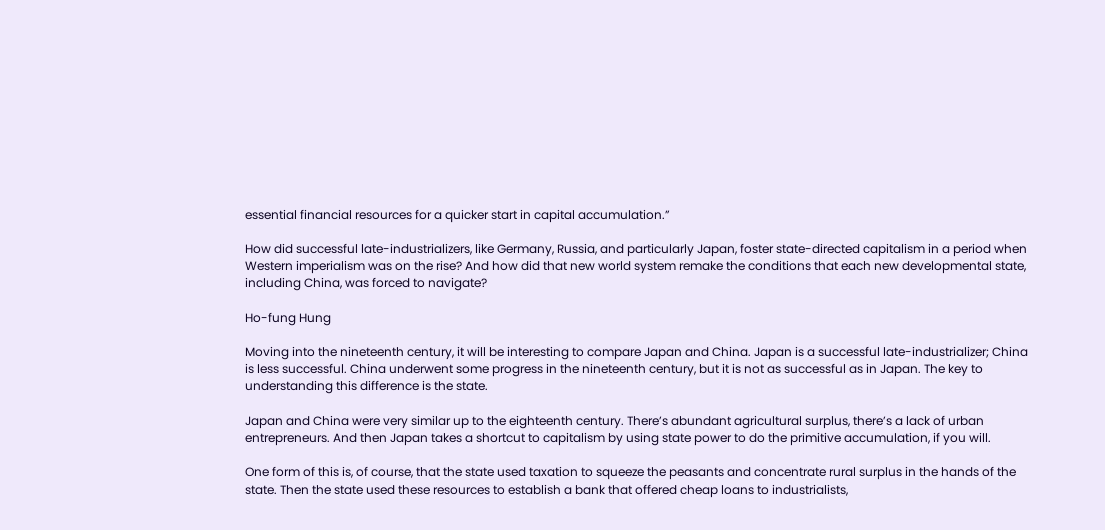essential financial resources for a quicker start in capital accumulation.”

How did successful late-industrializers, like Germany, Russia, and particularly Japan, foster state-directed capitalism in a period when Western imperialism was on the rise? And how did that new world system remake the conditions that each new developmental state, including China, was forced to navigate?

Ho-fung Hung

Moving into the nineteenth century, it will be interesting to compare Japan and China. Japan is a successful late-industrializer; China is less successful. China underwent some progress in the nineteenth century, but it is not as successful as in Japan. The key to understanding this difference is the state.

Japan and China were very similar up to the eighteenth century. There’s abundant agricultural surplus, there’s a lack of urban entrepreneurs. And then Japan takes a shortcut to capitalism by using state power to do the primitive accumulation, if you will.

One form of this is, of course, that the state used taxation to squeeze the peasants and concentrate rural surplus in the hands of the state. Then the state used these resources to establish a bank that offered cheap loans to industrialists,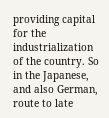providing capital for the industrialization of the country. So in the Japanese, and also German, route to late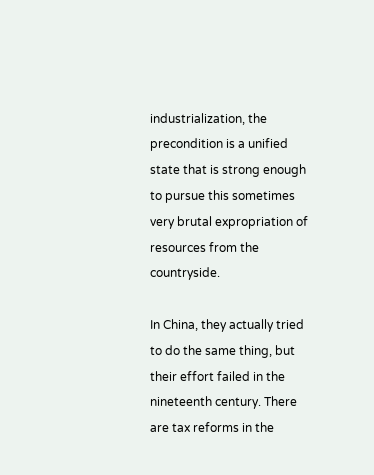industrialization, the precondition is a unified state that is strong enough to pursue this sometimes very brutal expropriation of resources from the countryside.

In China, they actually tried to do the same thing, but their effort failed in the nineteenth century. There are tax reforms in the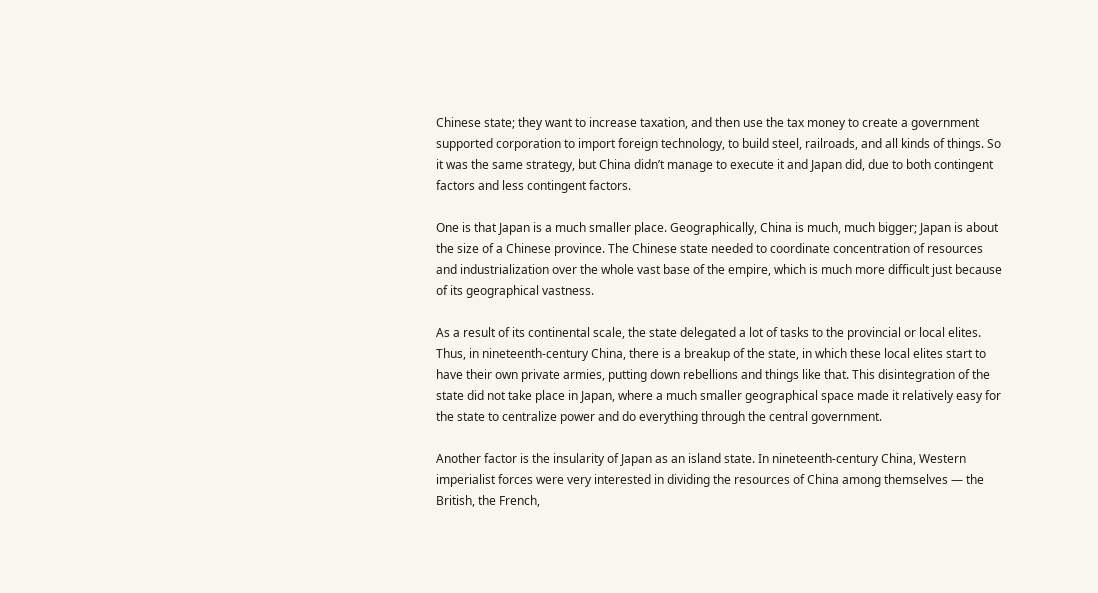Chinese state; they want to increase taxation, and then use the tax money to create a government supported corporation to import foreign technology, to build steel, railroads, and all kinds of things. So it was the same strategy, but China didn’t manage to execute it and Japan did, due to both contingent factors and less contingent factors.

One is that Japan is a much smaller place. Geographically, China is much, much bigger; Japan is about the size of a Chinese province. The Chinese state needed to coordinate concentration of resources and industrialization over the whole vast base of the empire, which is much more difficult just because of its geographical vastness.

As a result of its continental scale, the state delegated a lot of tasks to the provincial or local elites. Thus, in nineteenth-century China, there is a breakup of the state, in which these local elites start to have their own private armies, putting down rebellions and things like that. This disintegration of the state did not take place in Japan, where a much smaller geographical space made it relatively easy for the state to centralize power and do everything through the central government.

Another factor is the insularity of Japan as an island state. In nineteenth-century China, Western imperialist forces were very interested in dividing the resources of China among themselves — the British, the French,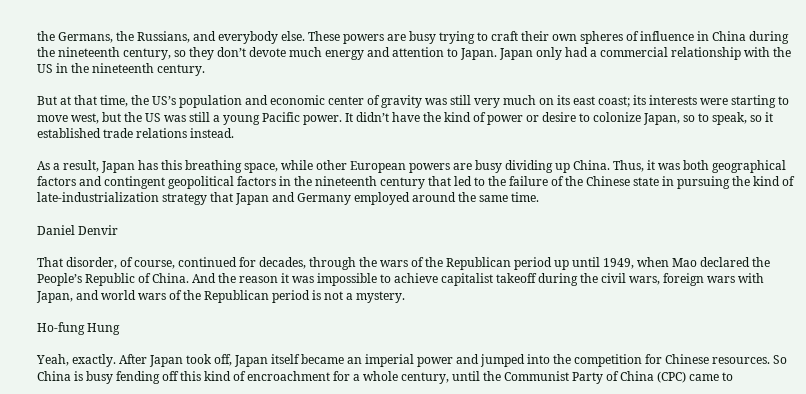the Germans, the Russians, and everybody else. These powers are busy trying to craft their own spheres of influence in China during the nineteenth century, so they don’t devote much energy and attention to Japan. Japan only had a commercial relationship with the US in the nineteenth century.

But at that time, the US’s population and economic center of gravity was still very much on its east coast; its interests were starting to move west, but the US was still a young Pacific power. It didn’t have the kind of power or desire to colonize Japan, so to speak, so it established trade relations instead.

As a result, Japan has this breathing space, while other European powers are busy dividing up China. Thus, it was both geographical factors and contingent geopolitical factors in the nineteenth century that led to the failure of the Chinese state in pursuing the kind of late-industrialization strategy that Japan and Germany employed around the same time.

Daniel Denvir

That disorder, of course, continued for decades, through the wars of the Republican period up until 1949, when Mao declared the People’s Republic of China. And the reason it was impossible to achieve capitalist takeoff during the civil wars, foreign wars with Japan, and world wars of the Republican period is not a mystery.

Ho-fung Hung

Yeah, exactly. After Japan took off, Japan itself became an imperial power and jumped into the competition for Chinese resources. So China is busy fending off this kind of encroachment for a whole century, until the Communist Party of China (CPC) came to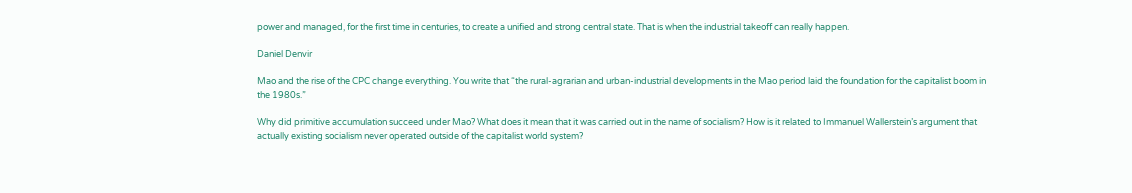power and managed, for the first time in centuries, to create a unified and strong central state. That is when the industrial takeoff can really happen.

Daniel Denvir

Mao and the rise of the CPC change everything. You write that “the rural-agrarian and urban-industrial developments in the Mao period laid the foundation for the capitalist boom in the 1980s.”

Why did primitive accumulation succeed under Mao? What does it mean that it was carried out in the name of socialism? How is it related to Immanuel Wallerstein’s argument that actually existing socialism never operated outside of the capitalist world system?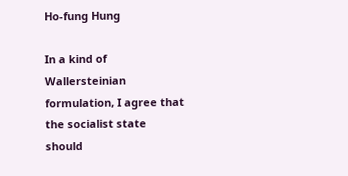Ho-fung Hung

In a kind of Wallersteinian formulation, I agree that the socialist state should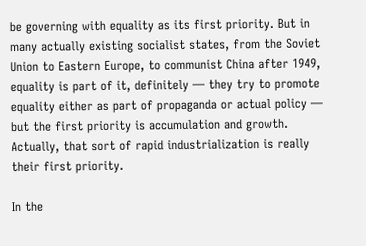be governing with equality as its first priority. But in many actually existing socialist states, from the Soviet Union to Eastern Europe, to communist China after 1949, equality is part of it, definitely — they try to promote equality either as part of propaganda or actual policy — but the first priority is accumulation and growth. Actually, that sort of rapid industrialization is really their first priority.

In the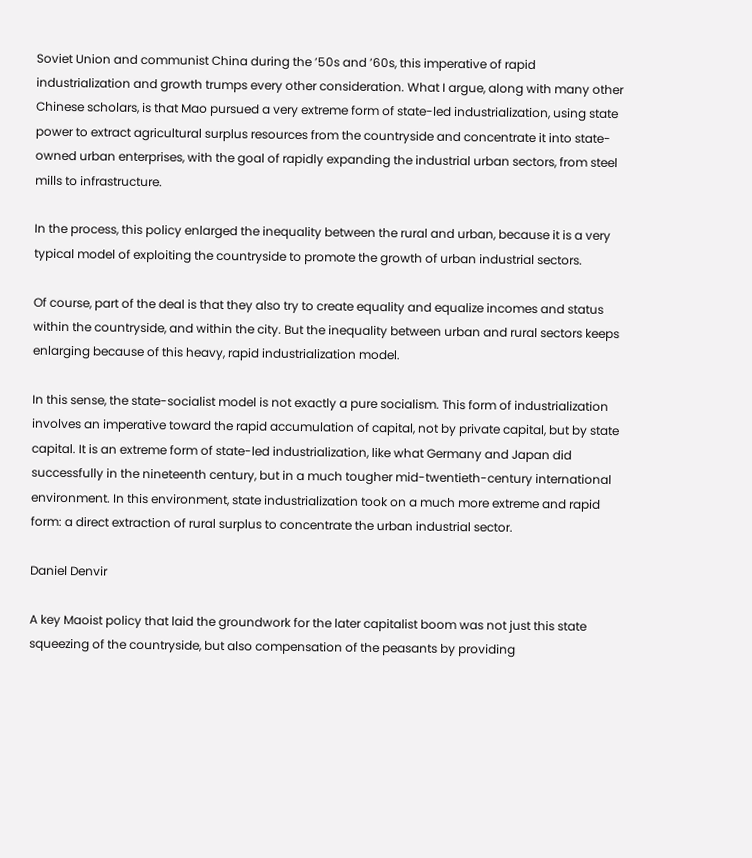Soviet Union and communist China during the ’50s and ’60s, this imperative of rapid industrialization and growth trumps every other consideration. What I argue, along with many other Chinese scholars, is that Mao pursued a very extreme form of state-led industrialization, using state power to extract agricultural surplus resources from the countryside and concentrate it into state-owned urban enterprises, with the goal of rapidly expanding the industrial urban sectors, from steel mills to infrastructure.

In the process, this policy enlarged the inequality between the rural and urban, because it is a very typical model of exploiting the countryside to promote the growth of urban industrial sectors.

Of course, part of the deal is that they also try to create equality and equalize incomes and status within the countryside, and within the city. But the inequality between urban and rural sectors keeps enlarging because of this heavy, rapid industrialization model.

In this sense, the state-socialist model is not exactly a pure socialism. This form of industrialization involves an imperative toward the rapid accumulation of capital, not by private capital, but by state capital. It is an extreme form of state-led industrialization, like what Germany and Japan did successfully in the nineteenth century, but in a much tougher mid-twentieth-century international environment. In this environment, state industrialization took on a much more extreme and rapid form: a direct extraction of rural surplus to concentrate the urban industrial sector.

Daniel Denvir

A key Maoist policy that laid the groundwork for the later capitalist boom was not just this state squeezing of the countryside, but also compensation of the peasants by providing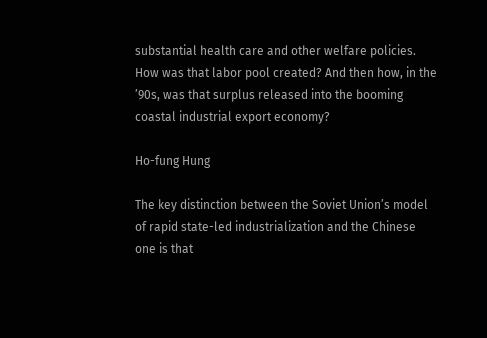substantial health care and other welfare policies. How was that labor pool created? And then how, in the ’90s, was that surplus released into the booming coastal industrial export economy?

Ho-fung Hung

The key distinction between the Soviet Union’s model of rapid state-led industrialization and the Chinese one is that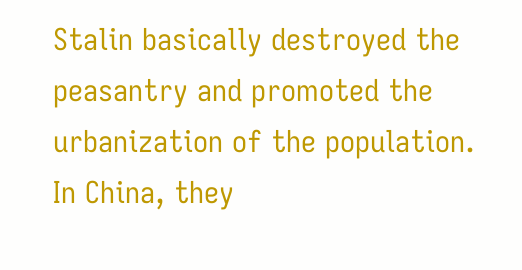Stalin basically destroyed the peasantry and promoted the urbanization of the population. In China, they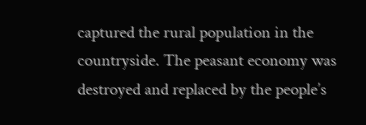captured the rural population in the countryside. The peasant economy was destroyed and replaced by the people’s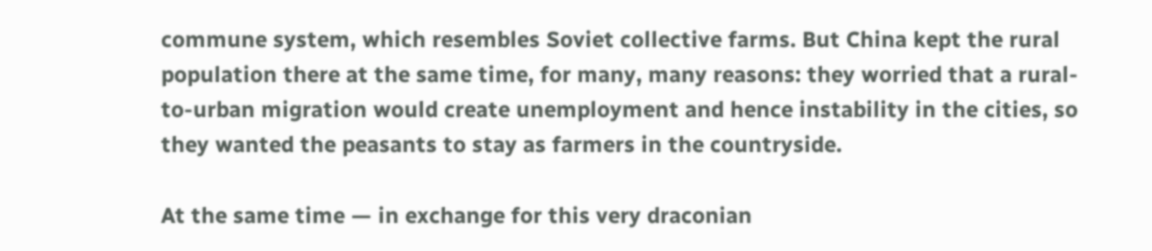commune system, which resembles Soviet collective farms. But China kept the rural population there at the same time, for many, many reasons: they worried that a rural-to-urban migration would create unemployment and hence instability in the cities, so they wanted the peasants to stay as farmers in the countryside.

At the same time — in exchange for this very draconian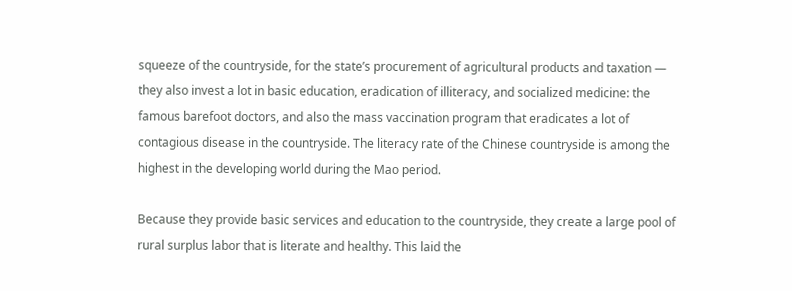squeeze of the countryside, for the state’s procurement of agricultural products and taxation — they also invest a lot in basic education, eradication of illiteracy, and socialized medicine: the famous barefoot doctors, and also the mass vaccination program that eradicates a lot of contagious disease in the countryside. The literacy rate of the Chinese countryside is among the highest in the developing world during the Mao period.

Because they provide basic services and education to the countryside, they create a large pool of rural surplus labor that is literate and healthy. This laid the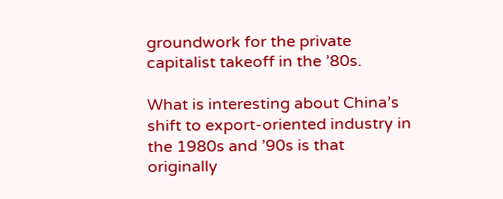groundwork for the private capitalist takeoff in the ’80s.

What is interesting about China’s shift to export-oriented industry in the 1980s and ’90s is that originally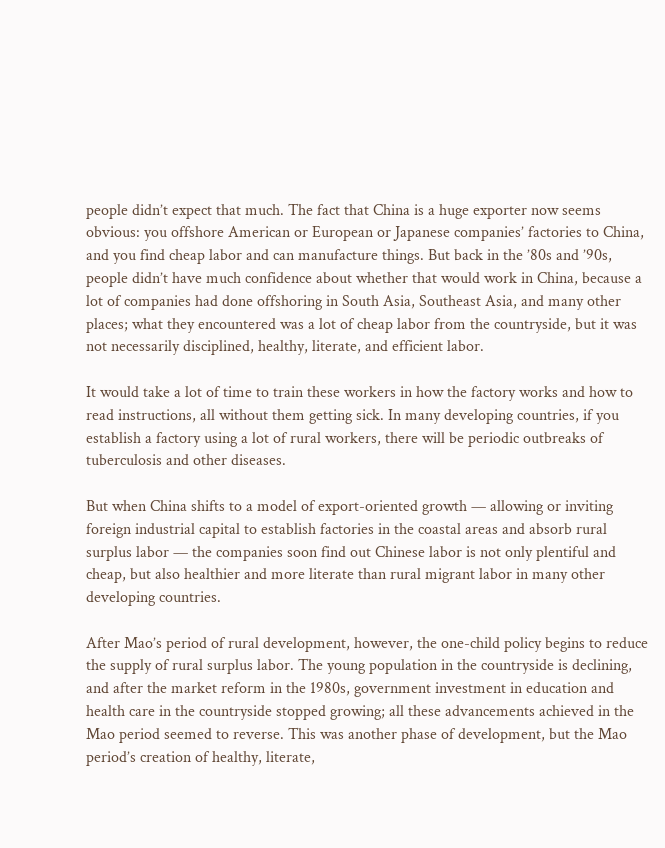people didn’t expect that much. The fact that China is a huge exporter now seems obvious: you offshore American or European or Japanese companies’ factories to China, and you find cheap labor and can manufacture things. But back in the ’80s and ’90s, people didn’t have much confidence about whether that would work in China, because a lot of companies had done offshoring in South Asia, Southeast Asia, and many other places; what they encountered was a lot of cheap labor from the countryside, but it was not necessarily disciplined, healthy, literate, and efficient labor.

It would take a lot of time to train these workers in how the factory works and how to read instructions, all without them getting sick. In many developing countries, if you establish a factory using a lot of rural workers, there will be periodic outbreaks of tuberculosis and other diseases.

But when China shifts to a model of export-oriented growth — allowing or inviting foreign industrial capital to establish factories in the coastal areas and absorb rural surplus labor — the companies soon find out Chinese labor is not only plentiful and cheap, but also healthier and more literate than rural migrant labor in many other developing countries.

After Mao’s period of rural development, however, the one-child policy begins to reduce the supply of rural surplus labor. The young population in the countryside is declining, and after the market reform in the 1980s, government investment in education and health care in the countryside stopped growing; all these advancements achieved in the Mao period seemed to reverse. This was another phase of development, but the Mao period’s creation of healthy, literate,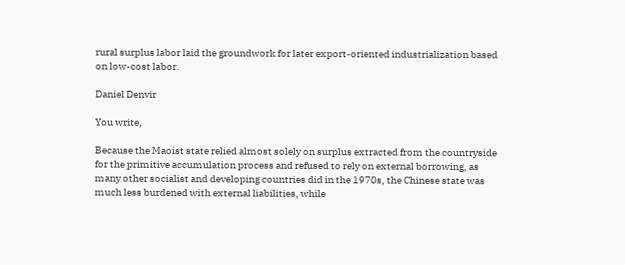rural surplus labor laid the groundwork for later export-oriented industrialization based on low-cost labor.

Daniel Denvir

You write,

Because the Maoist state relied almost solely on surplus extracted from the countryside for the primitive accumulation process and refused to rely on external borrowing, as many other socialist and developing countries did in the 1970s, the Chinese state was much less burdened with external liabilities, while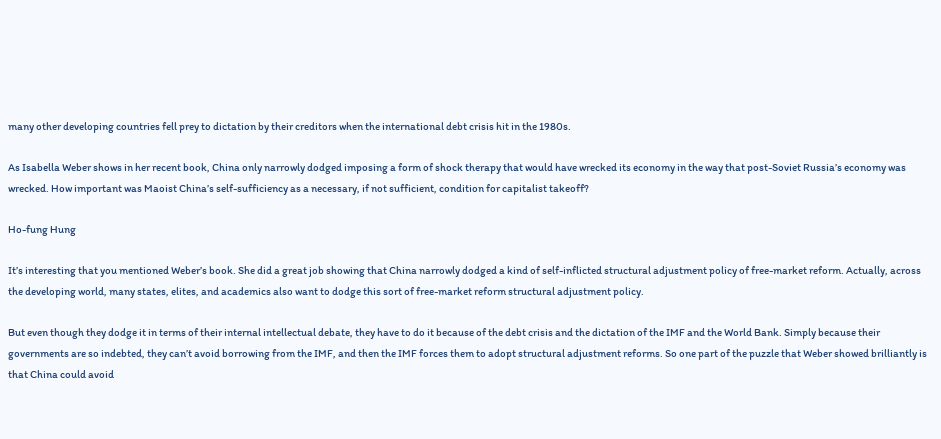many other developing countries fell prey to dictation by their creditors when the international debt crisis hit in the 1980s.

As Isabella Weber shows in her recent book, China only narrowly dodged imposing a form of shock therapy that would have wrecked its economy in the way that post-Soviet Russia’s economy was wrecked. How important was Maoist China’s self-sufficiency as a necessary, if not sufficient, condition for capitalist takeoff?

Ho-fung Hung

It’s interesting that you mentioned Weber’s book. She did a great job showing that China narrowly dodged a kind of self-inflicted structural adjustment policy of free-market reform. Actually, across the developing world, many states, elites, and academics also want to dodge this sort of free-market reform structural adjustment policy.

But even though they dodge it in terms of their internal intellectual debate, they have to do it because of the debt crisis and the dictation of the IMF and the World Bank. Simply because their governments are so indebted, they can’t avoid borrowing from the IMF, and then the IMF forces them to adopt structural adjustment reforms. So one part of the puzzle that Weber showed brilliantly is that China could avoid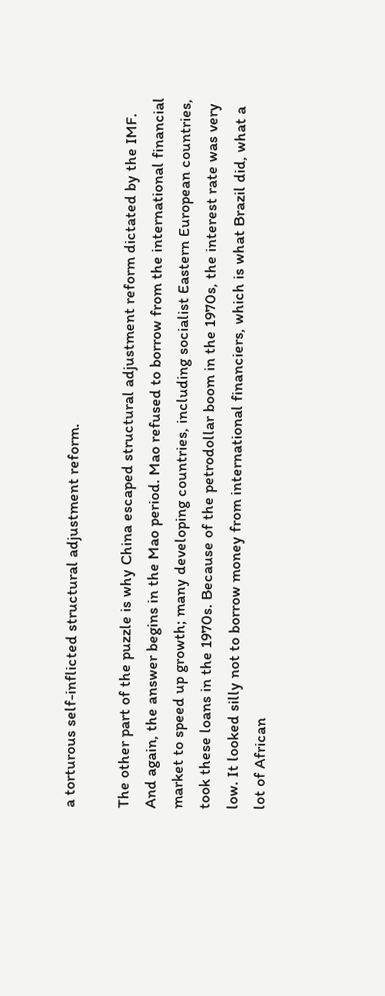a torturous self-inflicted structural adjustment reform.

The other part of the puzzle is why China escaped structural adjustment reform dictated by the IMF. And again, the answer begins in the Mao period. Mao refused to borrow from the international financial market to speed up growth; many developing countries, including socialist Eastern European countries, took these loans in the 1970s. Because of the petrodollar boom in the 1970s, the interest rate was very low. It looked silly not to borrow money from international financiers, which is what Brazil did, what a lot of African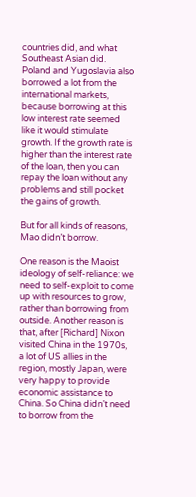countries did, and what Southeast Asian did. Poland and Yugoslavia also borrowed a lot from the international markets, because borrowing at this low interest rate seemed like it would stimulate growth. If the growth rate is higher than the interest rate of the loan, then you can repay the loan without any problems and still pocket the gains of growth.

But for all kinds of reasons, Mao didn’t borrow.

One reason is the Maoist ideology of self-reliance: we need to self-exploit to come up with resources to grow, rather than borrowing from outside. Another reason is that, after [Richard] Nixon visited China in the 1970s, a lot of US allies in the region, mostly Japan, were very happy to provide economic assistance to China. So China didn’t need to borrow from the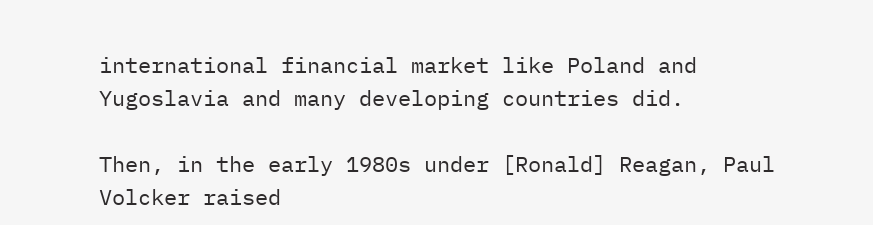international financial market like Poland and Yugoslavia and many developing countries did.

Then, in the early 1980s under [Ronald] Reagan, Paul Volcker raised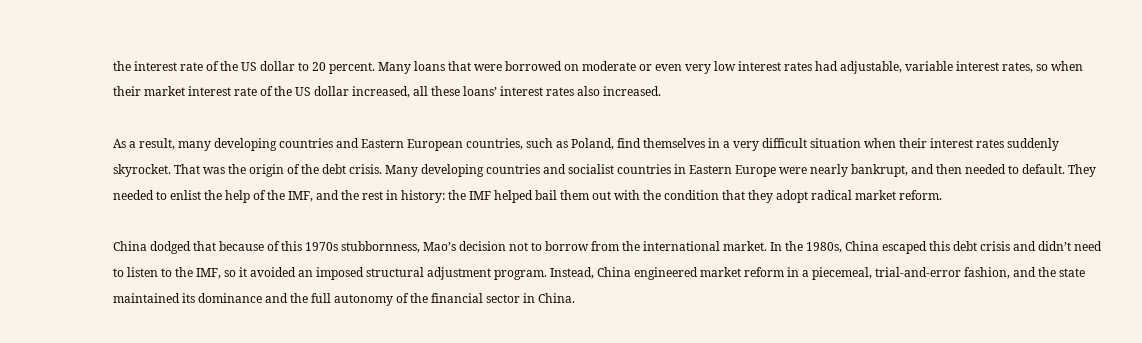the interest rate of the US dollar to 20 percent. Many loans that were borrowed on moderate or even very low interest rates had adjustable, variable interest rates, so when their market interest rate of the US dollar increased, all these loans’ interest rates also increased.

As a result, many developing countries and Eastern European countries, such as Poland, find themselves in a very difficult situation when their interest rates suddenly skyrocket. That was the origin of the debt crisis. Many developing countries and socialist countries in Eastern Europe were nearly bankrupt, and then needed to default. They needed to enlist the help of the IMF, and the rest in history: the IMF helped bail them out with the condition that they adopt radical market reform.

China dodged that because of this 1970s stubbornness, Mao’s decision not to borrow from the international market. In the 1980s, China escaped this debt crisis and didn’t need to listen to the IMF, so it avoided an imposed structural adjustment program. Instead, China engineered market reform in a piecemeal, trial-and-error fashion, and the state maintained its dominance and the full autonomy of the financial sector in China.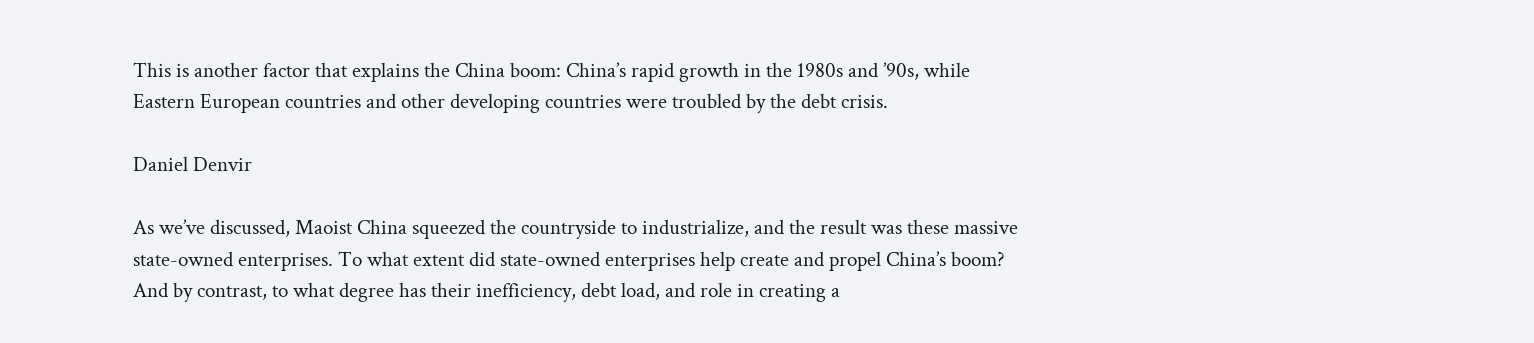This is another factor that explains the China boom: China’s rapid growth in the 1980s and ’90s, while Eastern European countries and other developing countries were troubled by the debt crisis.

Daniel Denvir

As we’ve discussed, Maoist China squeezed the countryside to industrialize, and the result was these massive state-owned enterprises. To what extent did state-owned enterprises help create and propel China’s boom? And by contrast, to what degree has their inefficiency, debt load, and role in creating a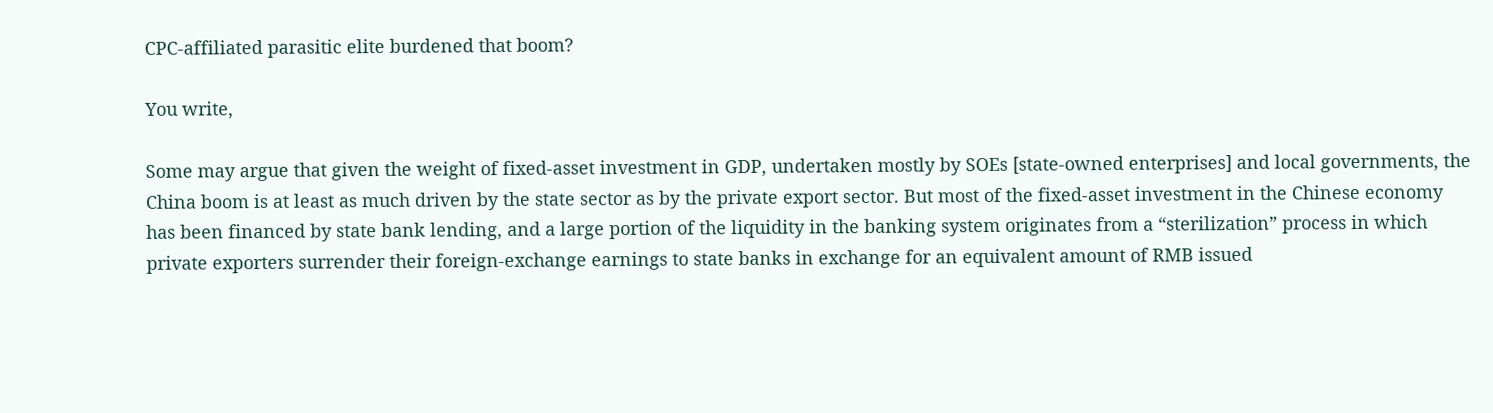CPC-affiliated parasitic elite burdened that boom?

You write,

Some may argue that given the weight of fixed-asset investment in GDP, undertaken mostly by SOEs [state-owned enterprises] and local governments, the China boom is at least as much driven by the state sector as by the private export sector. But most of the fixed-asset investment in the Chinese economy has been financed by state bank lending, and a large portion of the liquidity in the banking system originates from a “sterilization” process in which private exporters surrender their foreign-exchange earnings to state banks in exchange for an equivalent amount of RMB issued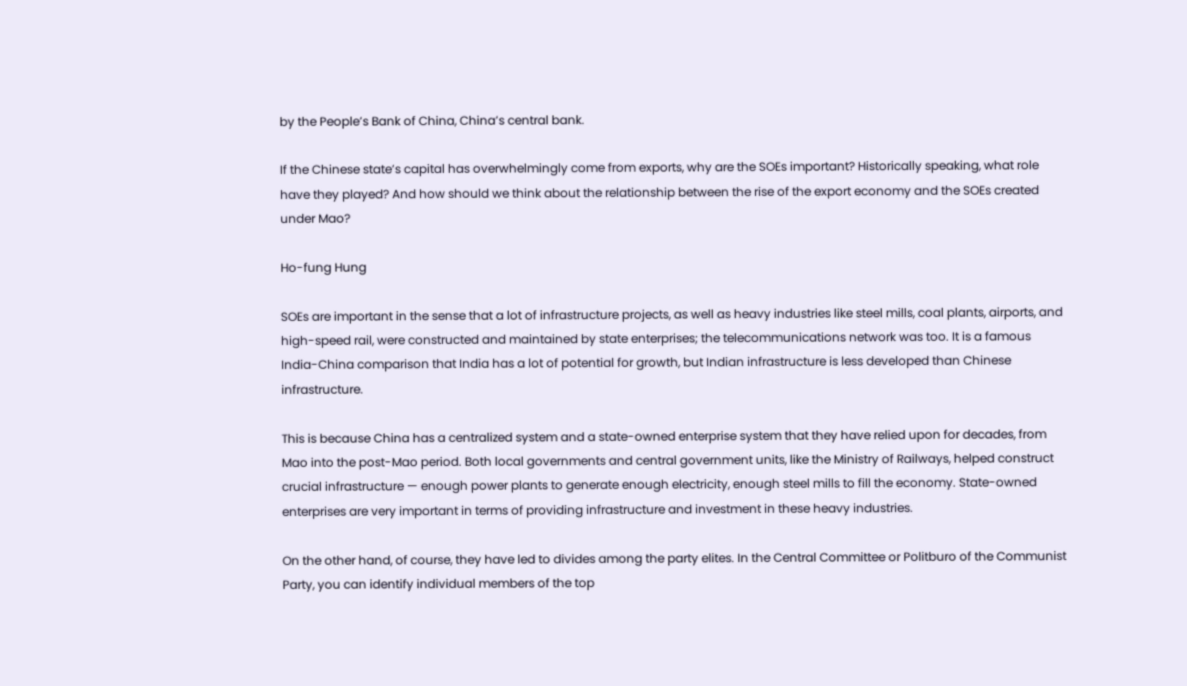by the People’s Bank of China, China’s central bank.

If the Chinese state’s capital has overwhelmingly come from exports, why are the SOEs important? Historically speaking, what role have they played? And how should we think about the relationship between the rise of the export economy and the SOEs created under Mao?

Ho-fung Hung

SOEs are important in the sense that a lot of infrastructure projects, as well as heavy industries like steel mills, coal plants, airports, and high-speed rail, were constructed and maintained by state enterprises; the telecommunications network was too. It is a famous India-China comparison that India has a lot of potential for growth, but Indian infrastructure is less developed than Chinese infrastructure.

This is because China has a centralized system and a state-owned enterprise system that they have relied upon for decades, from Mao into the post-Mao period. Both local governments and central government units, like the Ministry of Railways, helped construct crucial infrastructure — enough power plants to generate enough electricity, enough steel mills to fill the economy. State-owned enterprises are very important in terms of providing infrastructure and investment in these heavy industries.

On the other hand, of course, they have led to divides among the party elites. In the Central Committee or Politburo of the Communist Party, you can identify individual members of the top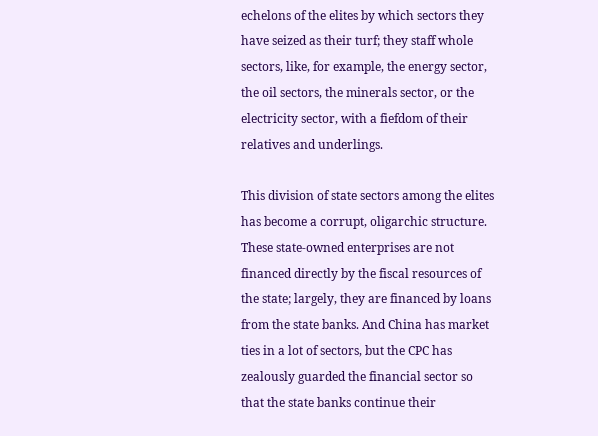echelons of the elites by which sectors they have seized as their turf; they staff whole sectors, like, for example, the energy sector, the oil sectors, the minerals sector, or the electricity sector, with a fiefdom of their relatives and underlings.

This division of state sectors among the elites has become a corrupt, oligarchic structure. These state-owned enterprises are not financed directly by the fiscal resources of the state; largely, they are financed by loans from the state banks. And China has market ties in a lot of sectors, but the CPC has zealously guarded the financial sector so that the state banks continue their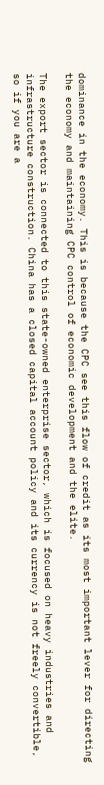dominance in the economy. This is because the CPC see this flow of credit as its most important lever for directing the economy and maintaining CPC control of economic development and the elite.

The export sector is connected to this state-owned enterprise sector, which is focused on heavy industries and infrastructure construction. China has a closed capital account policy and its currency is not freely convertible, so if you are a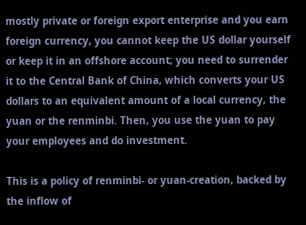mostly private or foreign export enterprise and you earn foreign currency, you cannot keep the US dollar yourself or keep it in an offshore account; you need to surrender it to the Central Bank of China, which converts your US dollars to an equivalent amount of a local currency, the yuan or the renminbi. Then, you use the yuan to pay your employees and do investment.

This is a policy of renminbi- or yuan-creation, backed by the inflow of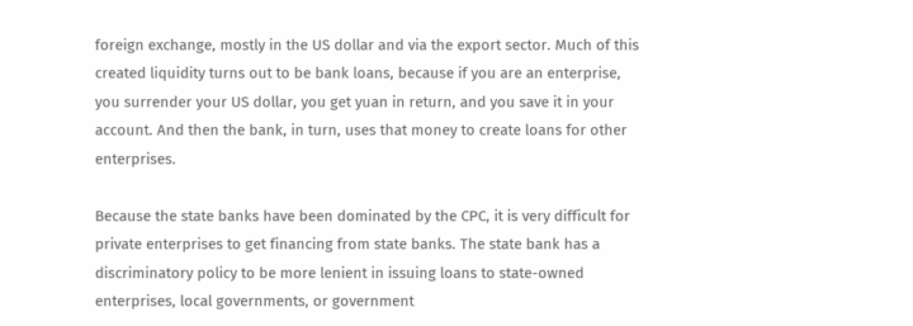foreign exchange, mostly in the US dollar and via the export sector. Much of this created liquidity turns out to be bank loans, because if you are an enterprise, you surrender your US dollar, you get yuan in return, and you save it in your account. And then the bank, in turn, uses that money to create loans for other enterprises.

Because the state banks have been dominated by the CPC, it is very difficult for private enterprises to get financing from state banks. The state bank has a discriminatory policy to be more lenient in issuing loans to state-owned enterprises, local governments, or government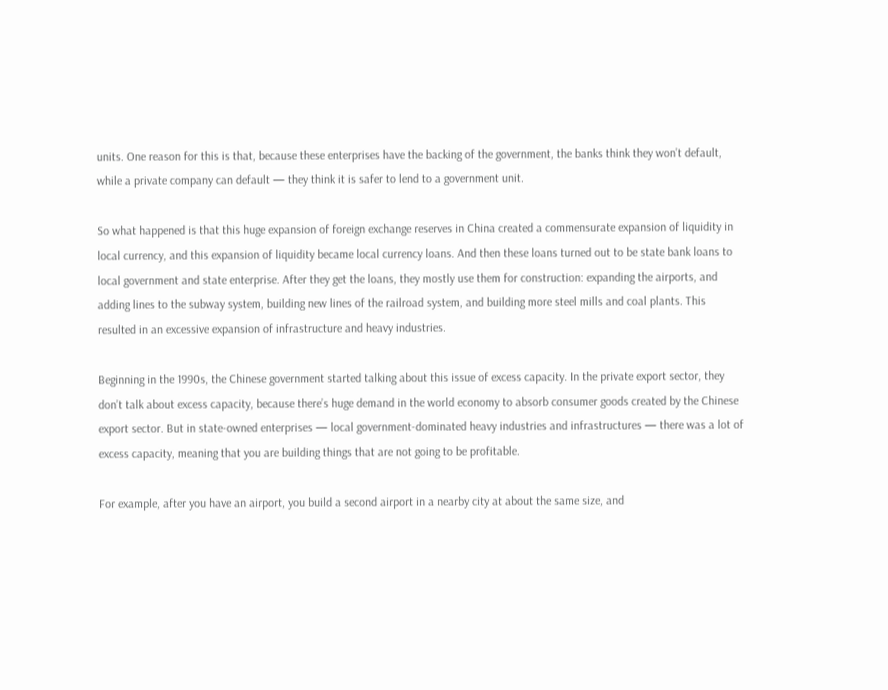units. One reason for this is that, because these enterprises have the backing of the government, the banks think they won’t default, while a private company can default — they think it is safer to lend to a government unit.

So what happened is that this huge expansion of foreign exchange reserves in China created a commensurate expansion of liquidity in local currency, and this expansion of liquidity became local currency loans. And then these loans turned out to be state bank loans to local government and state enterprise. After they get the loans, they mostly use them for construction: expanding the airports, and adding lines to the subway system, building new lines of the railroad system, and building more steel mills and coal plants. This resulted in an excessive expansion of infrastructure and heavy industries.

Beginning in the 1990s, the Chinese government started talking about this issue of excess capacity. In the private export sector, they don’t talk about excess capacity, because there’s huge demand in the world economy to absorb consumer goods created by the Chinese export sector. But in state-owned enterprises — local government-dominated heavy industries and infrastructures — there was a lot of excess capacity, meaning that you are building things that are not going to be profitable.

For example, after you have an airport, you build a second airport in a nearby city at about the same size, and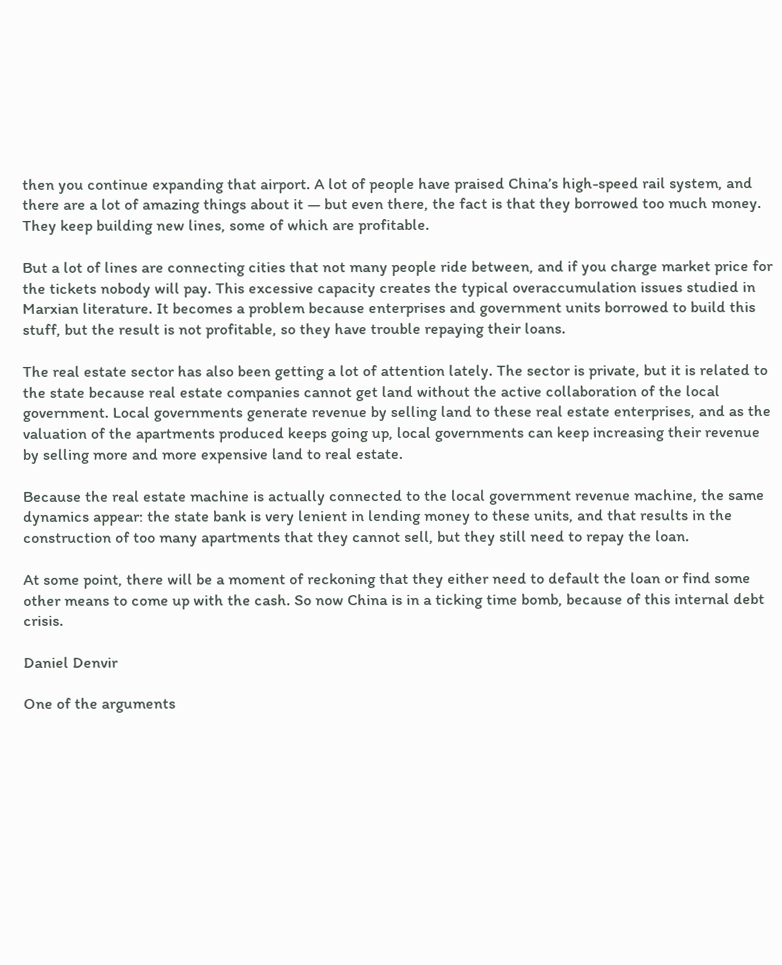then you continue expanding that airport. A lot of people have praised China’s high-speed rail system, and there are a lot of amazing things about it — but even there, the fact is that they borrowed too much money. They keep building new lines, some of which are profitable.

But a lot of lines are connecting cities that not many people ride between, and if you charge market price for the tickets nobody will pay. This excessive capacity creates the typical overaccumulation issues studied in Marxian literature. It becomes a problem because enterprises and government units borrowed to build this stuff, but the result is not profitable, so they have trouble repaying their loans.

The real estate sector has also been getting a lot of attention lately. The sector is private, but it is related to the state because real estate companies cannot get land without the active collaboration of the local government. Local governments generate revenue by selling land to these real estate enterprises, and as the valuation of the apartments produced keeps going up, local governments can keep increasing their revenue by selling more and more expensive land to real estate.

Because the real estate machine is actually connected to the local government revenue machine, the same dynamics appear: the state bank is very lenient in lending money to these units, and that results in the construction of too many apartments that they cannot sell, but they still need to repay the loan.

At some point, there will be a moment of reckoning that they either need to default the loan or find some other means to come up with the cash. So now China is in a ticking time bomb, because of this internal debt crisis.

Daniel Denvir

One of the arguments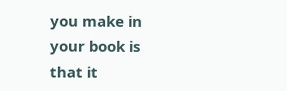you make in your book is that it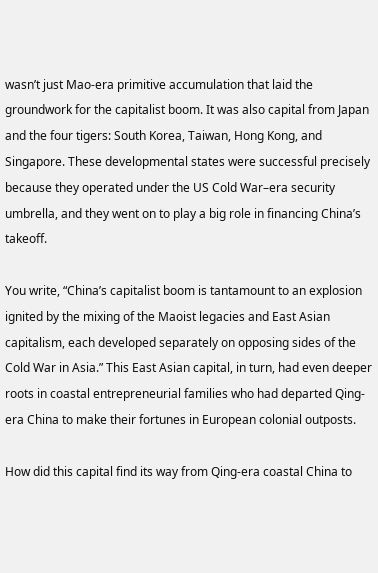wasn’t just Mao-era primitive accumulation that laid the groundwork for the capitalist boom. It was also capital from Japan and the four tigers: South Korea, Taiwan, Hong Kong, and Singapore. These developmental states were successful precisely because they operated under the US Cold War–era security umbrella, and they went on to play a big role in financing China’s takeoff.

You write, “China’s capitalist boom is tantamount to an explosion ignited by the mixing of the Maoist legacies and East Asian capitalism, each developed separately on opposing sides of the Cold War in Asia.” This East Asian capital, in turn, had even deeper roots in coastal entrepreneurial families who had departed Qing-era China to make their fortunes in European colonial outposts.

How did this capital find its way from Qing-era coastal China to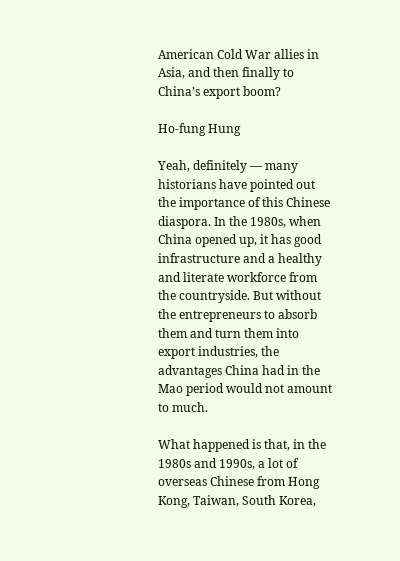American Cold War allies in Asia, and then finally to China’s export boom?

Ho-fung Hung

Yeah, definitely — many historians have pointed out the importance of this Chinese diaspora. In the 1980s, when China opened up, it has good infrastructure and a healthy and literate workforce from the countryside. But without the entrepreneurs to absorb them and turn them into export industries, the advantages China had in the Mao period would not amount to much.

What happened is that, in the 1980s and 1990s, a lot of overseas Chinese from Hong Kong, Taiwan, South Korea,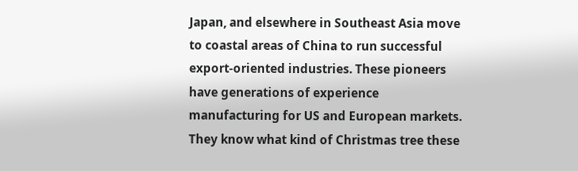Japan, and elsewhere in Southeast Asia move to coastal areas of China to run successful export-oriented industries. These pioneers have generations of experience manufacturing for US and European markets. They know what kind of Christmas tree these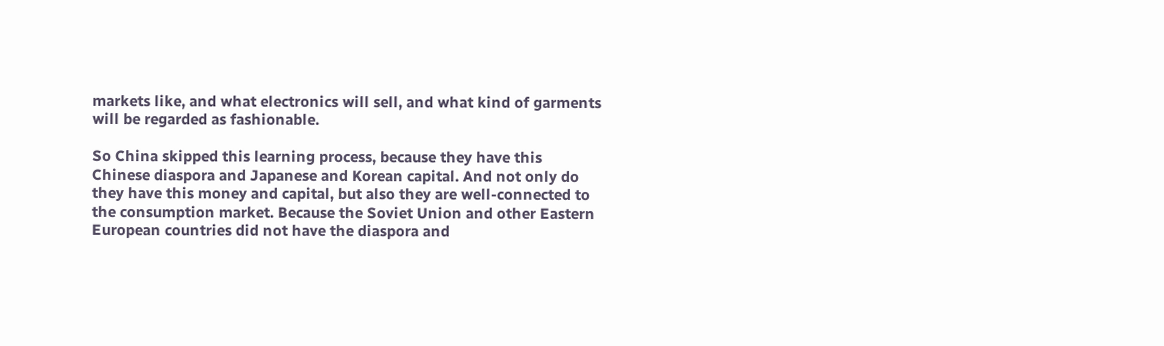markets like, and what electronics will sell, and what kind of garments will be regarded as fashionable.

So China skipped this learning process, because they have this Chinese diaspora and Japanese and Korean capital. And not only do they have this money and capital, but also they are well-connected to the consumption market. Because the Soviet Union and other Eastern European countries did not have the diaspora and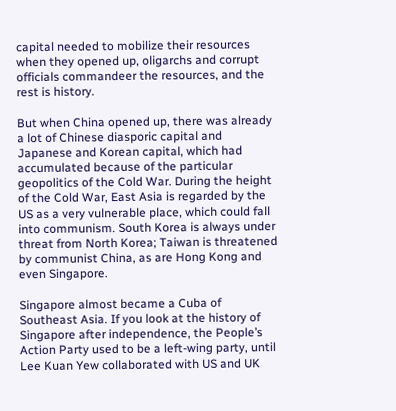capital needed to mobilize their resources when they opened up, oligarchs and corrupt officials commandeer the resources, and the rest is history.

But when China opened up, there was already a lot of Chinese diasporic capital and Japanese and Korean capital, which had accumulated because of the particular geopolitics of the Cold War. During the height of the Cold War, East Asia is regarded by the US as a very vulnerable place, which could fall into communism. South Korea is always under threat from North Korea; Taiwan is threatened by communist China, as are Hong Kong and even Singapore.

Singapore almost became a Cuba of Southeast Asia. If you look at the history of Singapore after independence, the People’s Action Party used to be a left-wing party, until Lee Kuan Yew collaborated with US and UK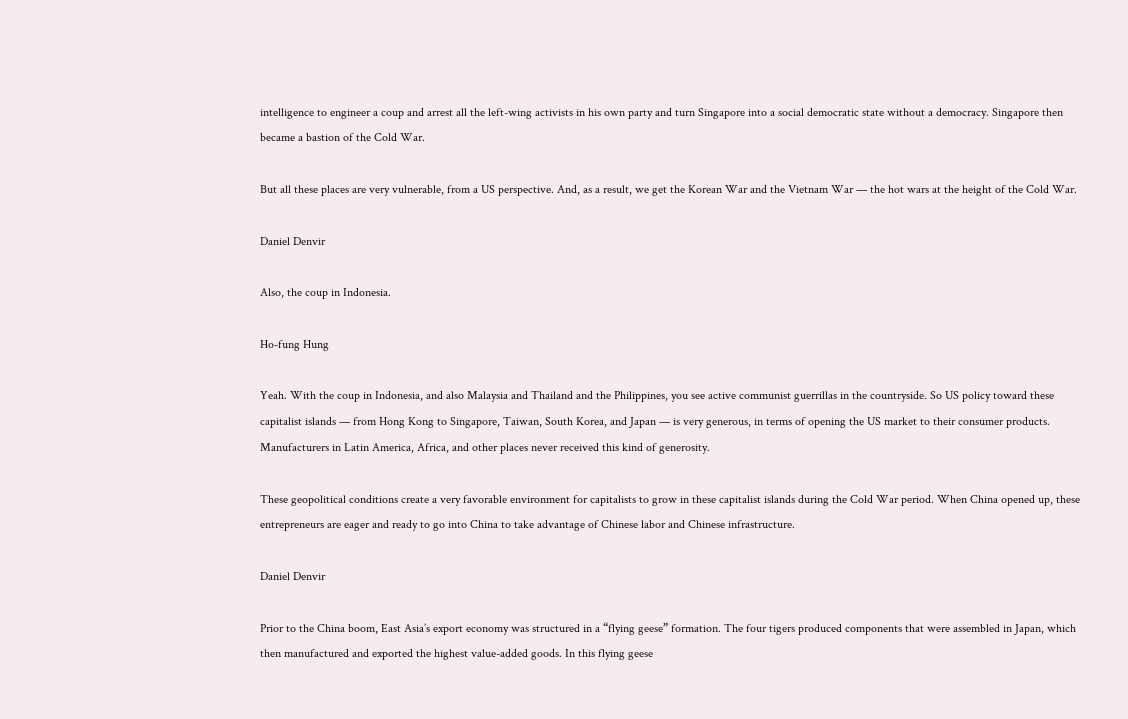intelligence to engineer a coup and arrest all the left-wing activists in his own party and turn Singapore into a social democratic state without a democracy. Singapore then became a bastion of the Cold War.

But all these places are very vulnerable, from a US perspective. And, as a result, we get the Korean War and the Vietnam War — the hot wars at the height of the Cold War.

Daniel Denvir

Also, the coup in Indonesia.

Ho-fung Hung

Yeah. With the coup in Indonesia, and also Malaysia and Thailand and the Philippines, you see active communist guerrillas in the countryside. So US policy toward these capitalist islands — from Hong Kong to Singapore, Taiwan, South Korea, and Japan — is very generous, in terms of opening the US market to their consumer products. Manufacturers in Latin America, Africa, and other places never received this kind of generosity.

These geopolitical conditions create a very favorable environment for capitalists to grow in these capitalist islands during the Cold War period. When China opened up, these entrepreneurs are eager and ready to go into China to take advantage of Chinese labor and Chinese infrastructure.

Daniel Denvir

Prior to the China boom, East Asia’s export economy was structured in a “flying geese” formation. The four tigers produced components that were assembled in Japan, which then manufactured and exported the highest value-added goods. In this flying geese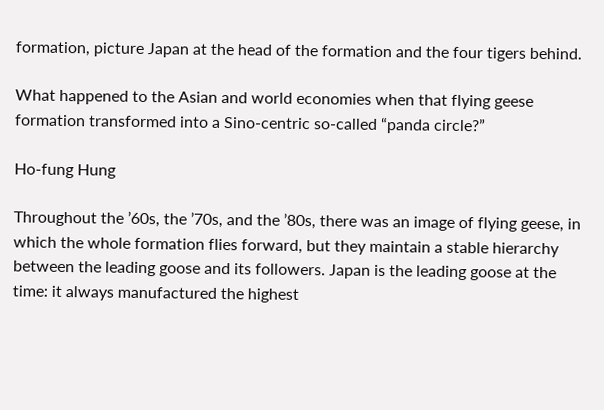formation, picture Japan at the head of the formation and the four tigers behind.

What happened to the Asian and world economies when that flying geese formation transformed into a Sino-centric so-called “panda circle?”

Ho-fung Hung

Throughout the ’60s, the ’70s, and the ’80s, there was an image of flying geese, in which the whole formation flies forward, but they maintain a stable hierarchy between the leading goose and its followers. Japan is the leading goose at the time: it always manufactured the highest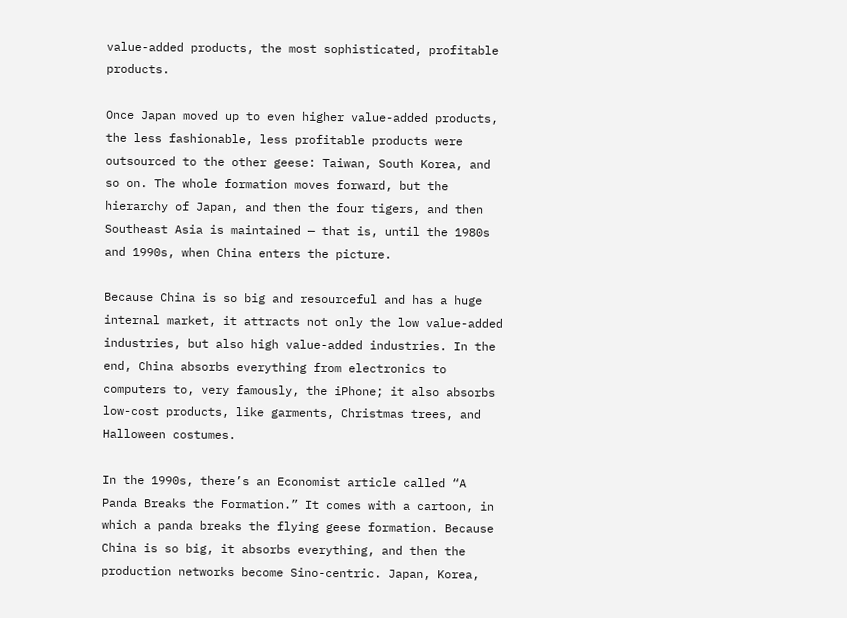value-added products, the most sophisticated, profitable products.

Once Japan moved up to even higher value-added products, the less fashionable, less profitable products were outsourced to the other geese: Taiwan, South Korea, and so on. The whole formation moves forward, but the hierarchy of Japan, and then the four tigers, and then Southeast Asia is maintained — that is, until the 1980s and 1990s, when China enters the picture.

Because China is so big and resourceful and has a huge internal market, it attracts not only the low value-added industries, but also high value-added industries. In the end, China absorbs everything from electronics to computers to, very famously, the iPhone; it also absorbs low-cost products, like garments, Christmas trees, and Halloween costumes.

In the 1990s, there’s an Economist article called “A Panda Breaks the Formation.” It comes with a cartoon, in which a panda breaks the flying geese formation. Because China is so big, it absorbs everything, and then the production networks become Sino-centric. Japan, Korea,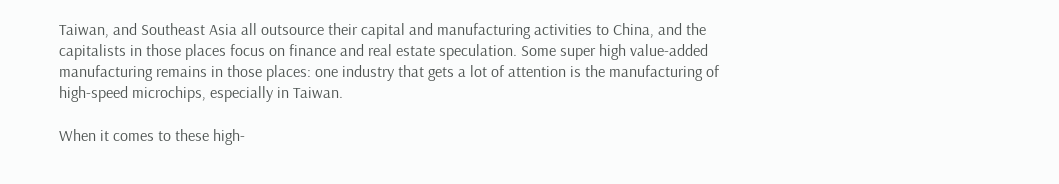Taiwan, and Southeast Asia all outsource their capital and manufacturing activities to China, and the capitalists in those places focus on finance and real estate speculation. Some super high value-added manufacturing remains in those places: one industry that gets a lot of attention is the manufacturing of high-speed microchips, especially in Taiwan.

When it comes to these high-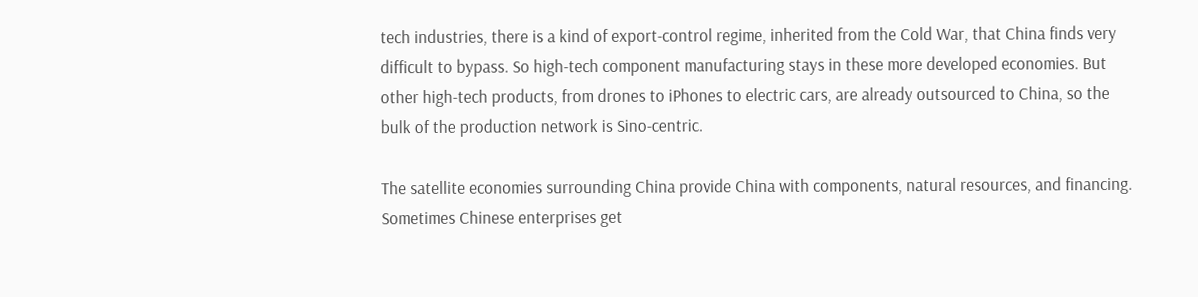tech industries, there is a kind of export-control regime, inherited from the Cold War, that China finds very difficult to bypass. So high-tech component manufacturing stays in these more developed economies. But other high-tech products, from drones to iPhones to electric cars, are already outsourced to China, so the bulk of the production network is Sino-centric.

The satellite economies surrounding China provide China with components, natural resources, and financing. Sometimes Chinese enterprises get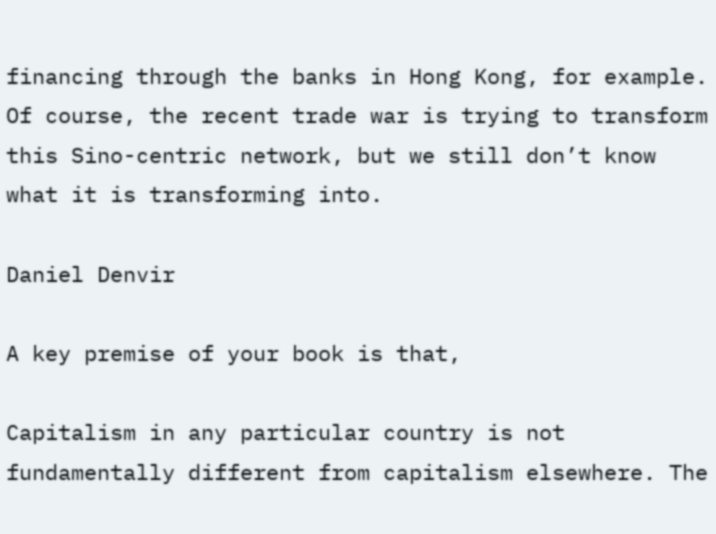financing through the banks in Hong Kong, for example. Of course, the recent trade war is trying to transform this Sino-centric network, but we still don’t know what it is transforming into.

Daniel Denvir

A key premise of your book is that,

Capitalism in any particular country is not fundamentally different from capitalism elsewhere. The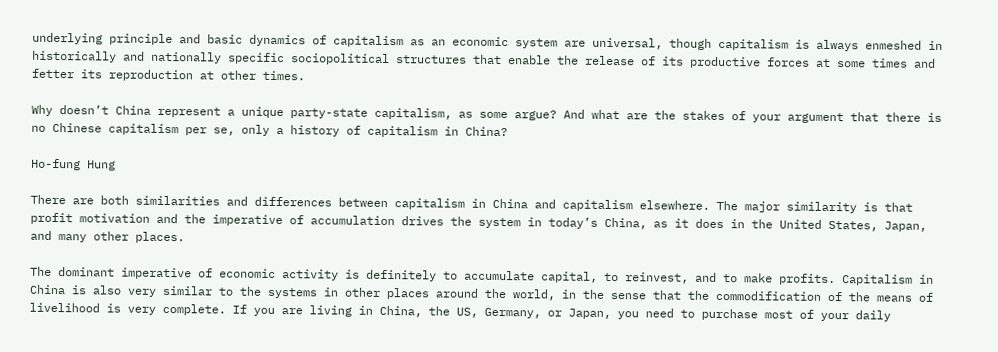underlying principle and basic dynamics of capitalism as an economic system are universal, though capitalism is always enmeshed in historically and nationally specific sociopolitical structures that enable the release of its productive forces at some times and fetter its reproduction at other times.

Why doesn’t China represent a unique party-state capitalism, as some argue? And what are the stakes of your argument that there is no Chinese capitalism per se, only a history of capitalism in China?

Ho-fung Hung

There are both similarities and differences between capitalism in China and capitalism elsewhere. The major similarity is that profit motivation and the imperative of accumulation drives the system in today’s China, as it does in the United States, Japan, and many other places.

The dominant imperative of economic activity is definitely to accumulate capital, to reinvest, and to make profits. Capitalism in China is also very similar to the systems in other places around the world, in the sense that the commodification of the means of livelihood is very complete. If you are living in China, the US, Germany, or Japan, you need to purchase most of your daily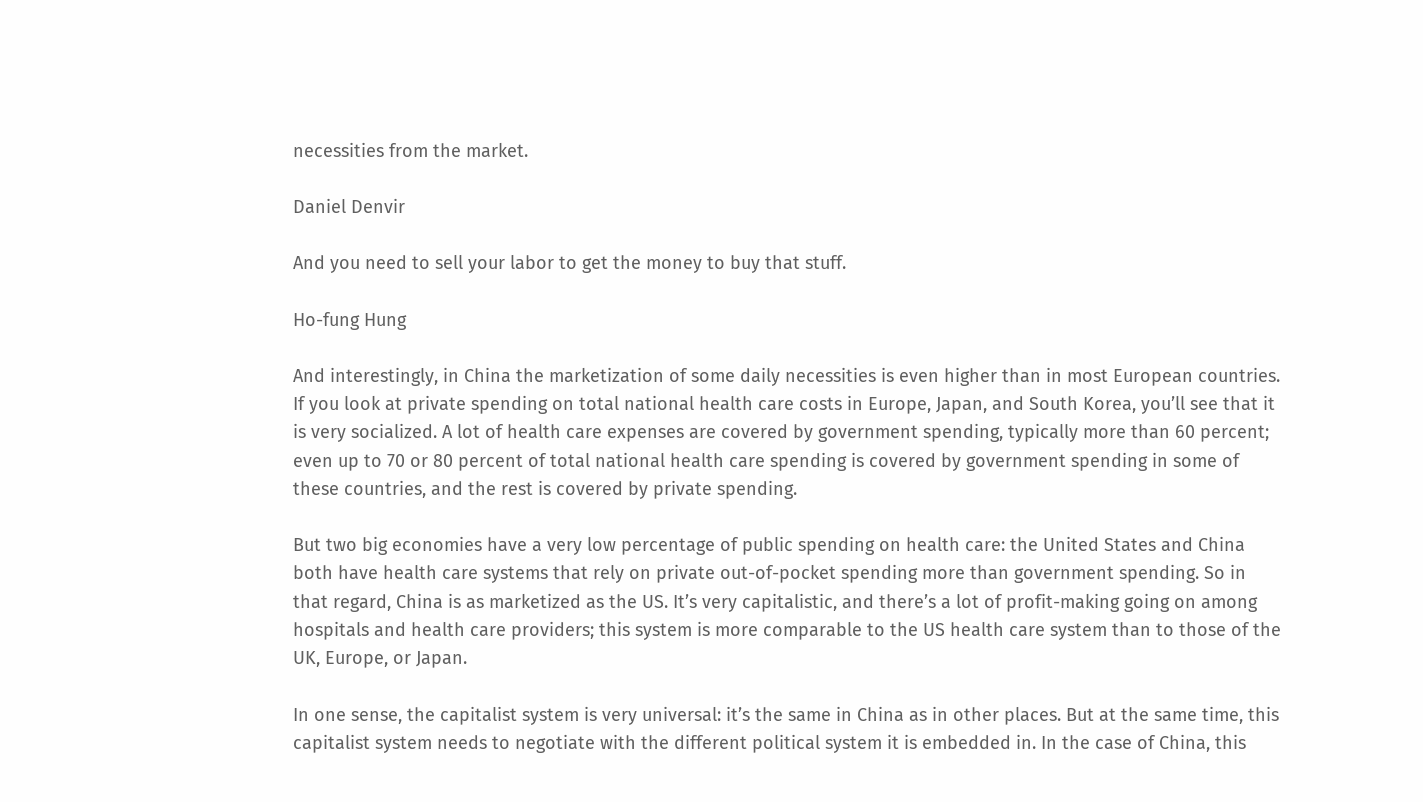necessities from the market.

Daniel Denvir

And you need to sell your labor to get the money to buy that stuff.

Ho-fung Hung

And interestingly, in China the marketization of some daily necessities is even higher than in most European countries. If you look at private spending on total national health care costs in Europe, Japan, and South Korea, you’ll see that it is very socialized. A lot of health care expenses are covered by government spending, typically more than 60 percent; even up to 70 or 80 percent of total national health care spending is covered by government spending in some of these countries, and the rest is covered by private spending.

But two big economies have a very low percentage of public spending on health care: the United States and China both have health care systems that rely on private out-of-pocket spending more than government spending. So in that regard, China is as marketized as the US. It’s very capitalistic, and there’s a lot of profit-making going on among hospitals and health care providers; this system is more comparable to the US health care system than to those of the UK, Europe, or Japan.

In one sense, the capitalist system is very universal: it’s the same in China as in other places. But at the same time, this capitalist system needs to negotiate with the different political system it is embedded in. In the case of China, this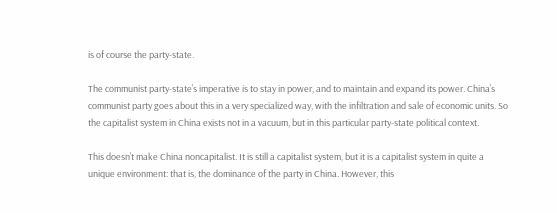is of course the party-state.

The communist party-state’s imperative is to stay in power, and to maintain and expand its power. China’s communist party goes about this in a very specialized way, with the infiltration and sale of economic units. So the capitalist system in China exists not in a vacuum, but in this particular party-state political context.

This doesn’t make China noncapitalist. It is still a capitalist system, but it is a capitalist system in quite a unique environment: that is, the dominance of the party in China. However, this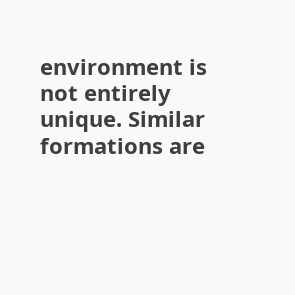environment is not entirely unique. Similar formations are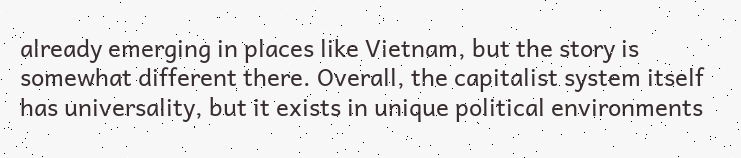already emerging in places like Vietnam, but the story is somewhat different there. Overall, the capitalist system itself has universality, but it exists in unique political environments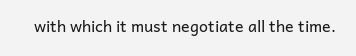with which it must negotiate all the time.